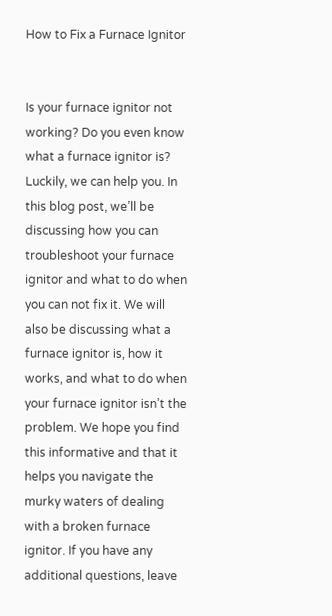How to Fix a Furnace Ignitor


Is your furnace ignitor not working? Do you even know what a furnace ignitor is? Luckily, we can help you. In this blog post, we’ll be discussing how you can troubleshoot your furnace ignitor and what to do when you can not fix it. We will also be discussing what a furnace ignitor is, how it works, and what to do when your furnace ignitor isn’t the problem. We hope you find this informative and that it helps you navigate the murky waters of dealing with a broken furnace ignitor. If you have any additional questions, leave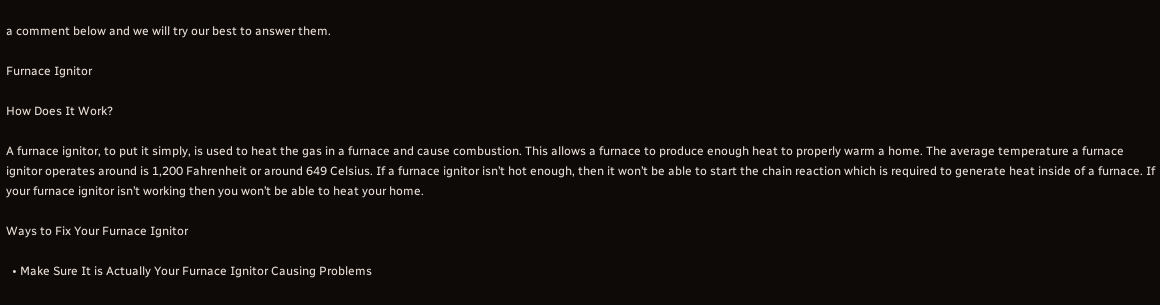a comment below and we will try our best to answer them.

Furnace Ignitor

How Does It Work?

A furnace ignitor, to put it simply, is used to heat the gas in a furnace and cause combustion. This allows a furnace to produce enough heat to properly warm a home. The average temperature a furnace ignitor operates around is 1,200 Fahrenheit or around 649 Celsius. If a furnace ignitor isn’t hot enough, then it won’t be able to start the chain reaction which is required to generate heat inside of a furnace. If your furnace ignitor isn’t working then you won’t be able to heat your home.

Ways to Fix Your Furnace Ignitor

  • Make Sure It is Actually Your Furnace Ignitor Causing Problems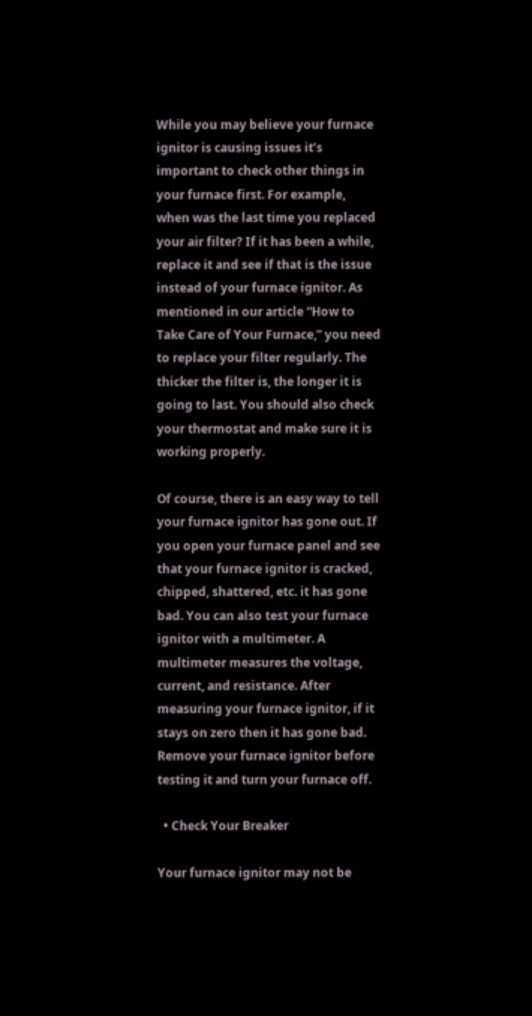While you may believe your furnace ignitor is causing issues it’s important to check other things in your furnace first. For example, when was the last time you replaced your air filter? If it has been a while, replace it and see if that is the issue instead of your furnace ignitor. As mentioned in our article “How to Take Care of Your Furnace,” you need to replace your filter regularly. The thicker the filter is, the longer it is going to last. You should also check your thermostat and make sure it is working properly.

Of course, there is an easy way to tell your furnace ignitor has gone out. If you open your furnace panel and see that your furnace ignitor is cracked, chipped, shattered, etc. it has gone bad. You can also test your furnace ignitor with a multimeter. A multimeter measures the voltage, current, and resistance. After measuring your furnace ignitor, if it stays on zero then it has gone bad. Remove your furnace ignitor before testing it and turn your furnace off.

  • Check Your Breaker

Your furnace ignitor may not be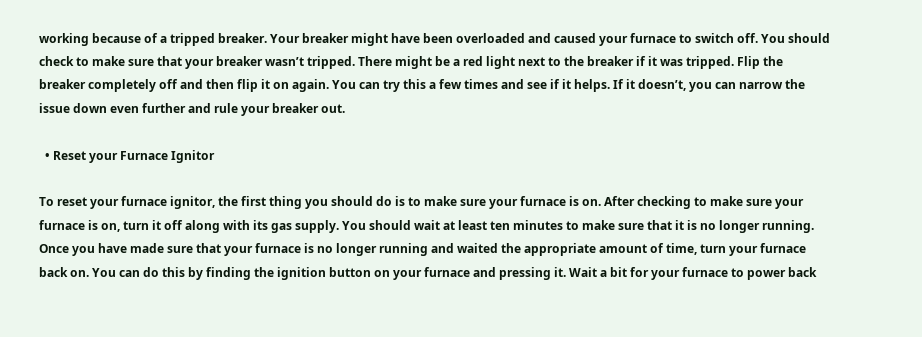working because of a tripped breaker. Your breaker might have been overloaded and caused your furnace to switch off. You should check to make sure that your breaker wasn’t tripped. There might be a red light next to the breaker if it was tripped. Flip the breaker completely off and then flip it on again. You can try this a few times and see if it helps. If it doesn’t, you can narrow the issue down even further and rule your breaker out.

  • Reset your Furnace Ignitor

To reset your furnace ignitor, the first thing you should do is to make sure your furnace is on. After checking to make sure your furnace is on, turn it off along with its gas supply. You should wait at least ten minutes to make sure that it is no longer running. Once you have made sure that your furnace is no longer running and waited the appropriate amount of time, turn your furnace back on. You can do this by finding the ignition button on your furnace and pressing it. Wait a bit for your furnace to power back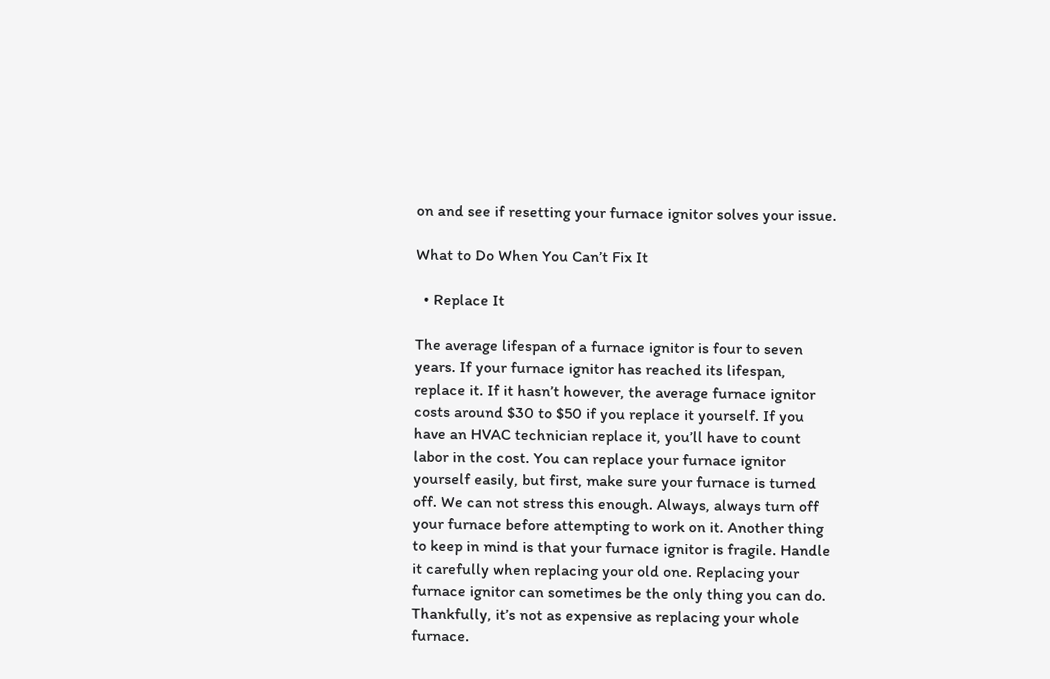on and see if resetting your furnace ignitor solves your issue.

What to Do When You Can’t Fix It

  • Replace It

The average lifespan of a furnace ignitor is four to seven years. If your furnace ignitor has reached its lifespan, replace it. If it hasn’t however, the average furnace ignitor costs around $30 to $50 if you replace it yourself. If you have an HVAC technician replace it, you’ll have to count labor in the cost. You can replace your furnace ignitor yourself easily, but first, make sure your furnace is turned off. We can not stress this enough. Always, always turn off your furnace before attempting to work on it. Another thing to keep in mind is that your furnace ignitor is fragile. Handle it carefully when replacing your old one. Replacing your furnace ignitor can sometimes be the only thing you can do. Thankfully, it’s not as expensive as replacing your whole furnace.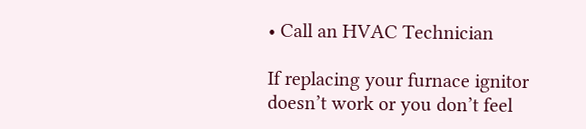• Call an HVAC Technician

If replacing your furnace ignitor doesn’t work or you don’t feel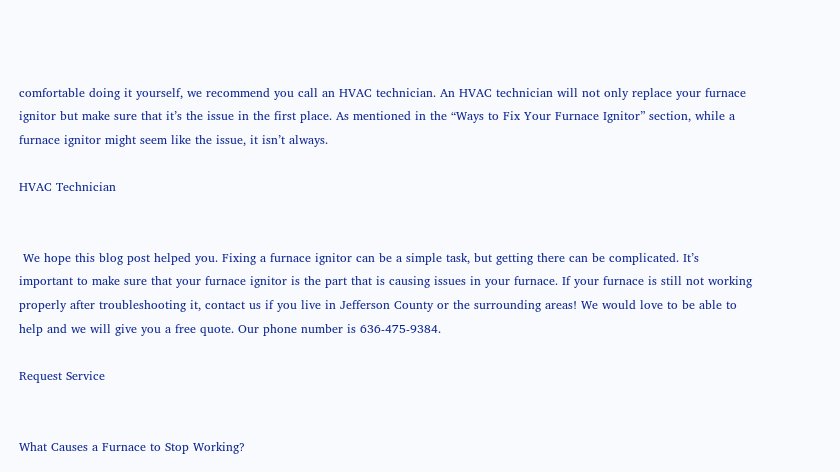comfortable doing it yourself, we recommend you call an HVAC technician. An HVAC technician will not only replace your furnace ignitor but make sure that it’s the issue in the first place. As mentioned in the “Ways to Fix Your Furnace Ignitor” section, while a furnace ignitor might seem like the issue, it isn’t always.

HVAC Technician


 We hope this blog post helped you. Fixing a furnace ignitor can be a simple task, but getting there can be complicated. It’s important to make sure that your furnace ignitor is the part that is causing issues in your furnace. If your furnace is still not working properly after troubleshooting it, contact us if you live in Jefferson County or the surrounding areas! We would love to be able to help and we will give you a free quote. Our phone number is 636-475-9384.

Request Service


What Causes a Furnace to Stop Working?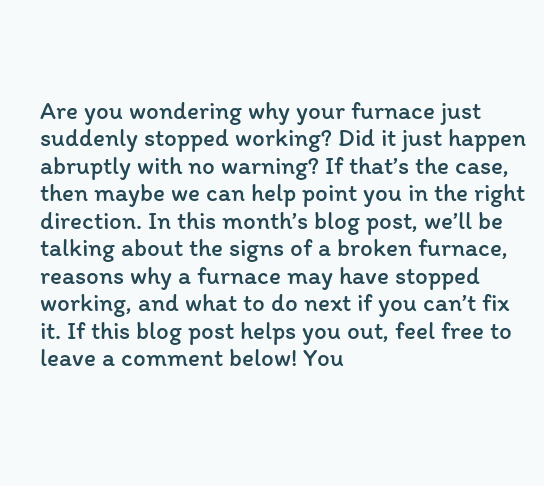Are you wondering why your furnace just suddenly stopped working? Did it just happen abruptly with no warning? If that’s the case, then maybe we can help point you in the right direction. In this month’s blog post, we’ll be talking about the signs of a broken furnace, reasons why a furnace may have stopped working, and what to do next if you can’t fix it. If this blog post helps you out, feel free to leave a comment below! You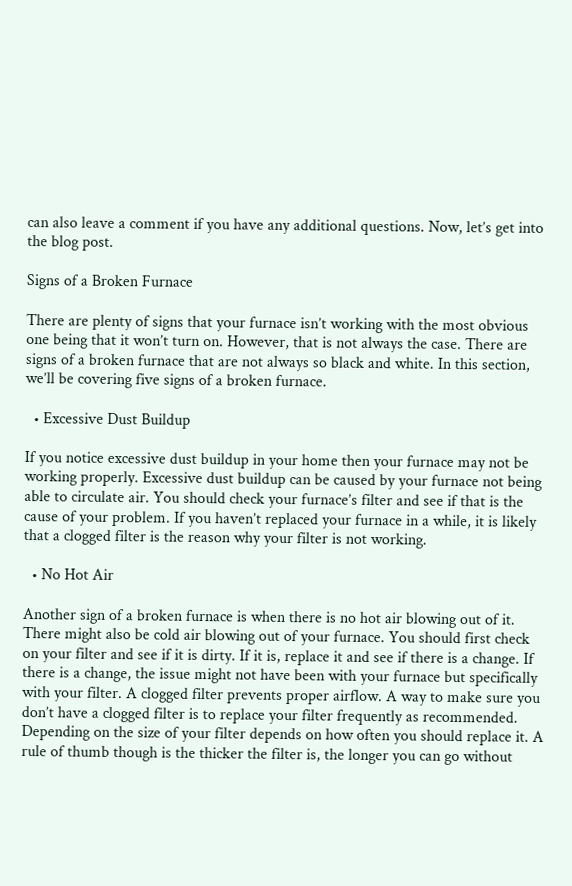can also leave a comment if you have any additional questions. Now, let’s get into the blog post.

Signs of a Broken Furnace

There are plenty of signs that your furnace isn’t working with the most obvious one being that it won’t turn on. However, that is not always the case. There are signs of a broken furnace that are not always so black and white. In this section, we’ll be covering five signs of a broken furnace.

  • Excessive Dust Buildup

If you notice excessive dust buildup in your home then your furnace may not be working properly. Excessive dust buildup can be caused by your furnace not being able to circulate air. You should check your furnace’s filter and see if that is the cause of your problem. If you haven’t replaced your furnace in a while, it is likely that a clogged filter is the reason why your filter is not working.

  • No Hot Air

Another sign of a broken furnace is when there is no hot air blowing out of it. There might also be cold air blowing out of your furnace. You should first check on your filter and see if it is dirty. If it is, replace it and see if there is a change. If there is a change, the issue might not have been with your furnace but specifically with your filter. A clogged filter prevents proper airflow. A way to make sure you don’t have a clogged filter is to replace your filter frequently as recommended. Depending on the size of your filter depends on how often you should replace it. A rule of thumb though is the thicker the filter is, the longer you can go without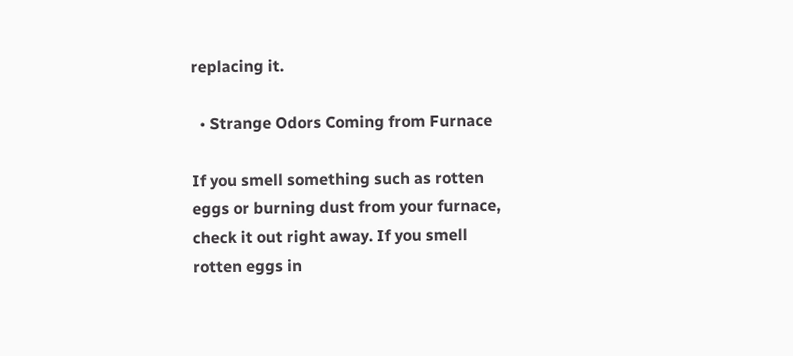replacing it.

  • Strange Odors Coming from Furnace

If you smell something such as rotten eggs or burning dust from your furnace, check it out right away. If you smell rotten eggs in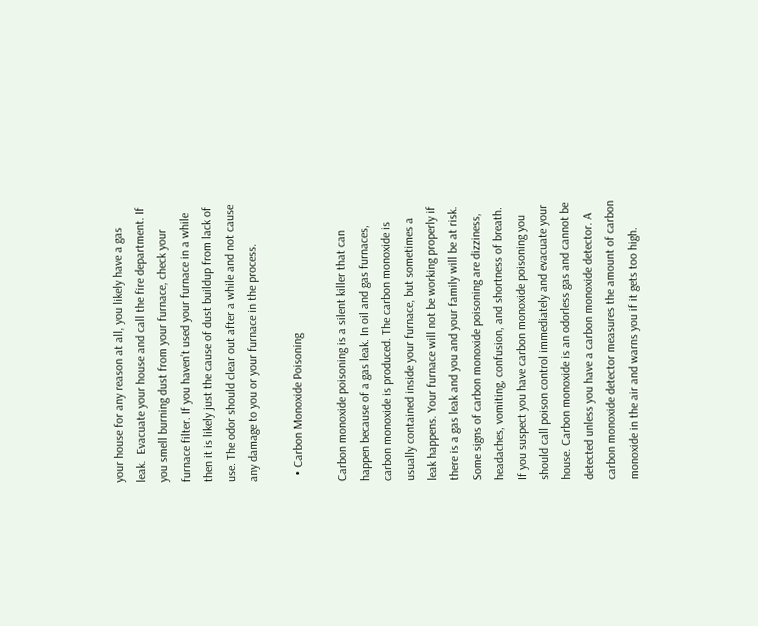your house for any reason at all, you likely have a gas leak.  Evacuate your house and call the fire department. If you smell burning dust from your furnace, check your furnace filter. If you haven’t used your furnace in a while then it is likely just the cause of dust buildup from lack of use. The odor should clear out after a while and not cause any damage to you or your furnace in the process.

  • Carbon Monoxide Poisoning

Carbon monoxide poisoning is a silent killer that can happen because of a gas leak. In oil and gas furnaces, carbon monoxide is produced. The carbon monoxide is usually contained inside your furnace, but sometimes a leak happens. Your furnace will not be working properly if there is a gas leak and you and your family will be at risk. Some signs of carbon monoxide poisoning are dizziness, headaches, vomiting, confusion, and shortness of breath. If you suspect you have carbon monoxide poisoning you should call poison control immediately and evacuate your house. Carbon monoxide is an odorless gas and cannot be detected unless you have a carbon monoxide detector. A carbon monoxide detector measures the amount of carbon monoxide in the air and warns you if it gets too high.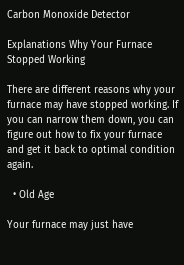Carbon Monoxide Detector

Explanations Why Your Furnace Stopped Working

There are different reasons why your furnace may have stopped working. If you can narrow them down, you can figure out how to fix your furnace and get it back to optimal condition again.

  • Old Age

Your furnace may just have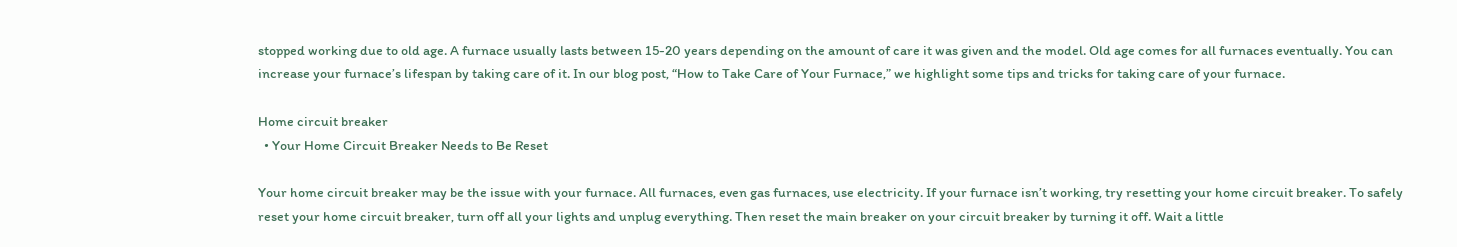stopped working due to old age. A furnace usually lasts between 15-20 years depending on the amount of care it was given and the model. Old age comes for all furnaces eventually. You can increase your furnace’s lifespan by taking care of it. In our blog post, “How to Take Care of Your Furnace,” we highlight some tips and tricks for taking care of your furnace.

Home circuit breaker
  • Your Home Circuit Breaker Needs to Be Reset

Your home circuit breaker may be the issue with your furnace. All furnaces, even gas furnaces, use electricity. If your furnace isn’t working, try resetting your home circuit breaker. To safely reset your home circuit breaker, turn off all your lights and unplug everything. Then reset the main breaker on your circuit breaker by turning it off. Wait a little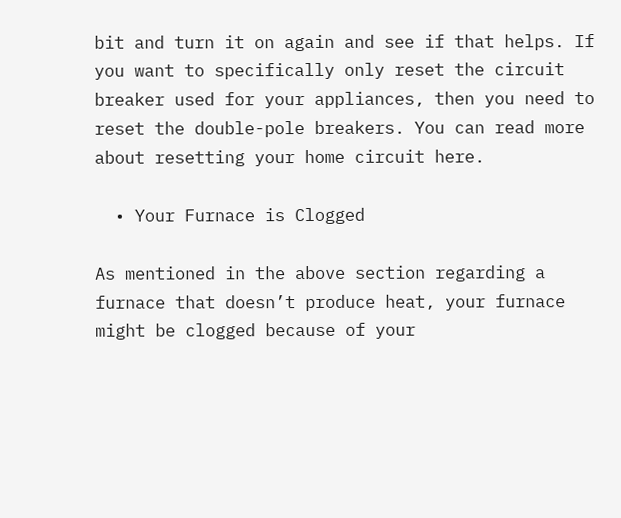bit and turn it on again and see if that helps. If you want to specifically only reset the circuit breaker used for your appliances, then you need to reset the double-pole breakers. You can read more about resetting your home circuit here.

  • Your Furnace is Clogged

As mentioned in the above section regarding a furnace that doesn’t produce heat, your furnace might be clogged because of your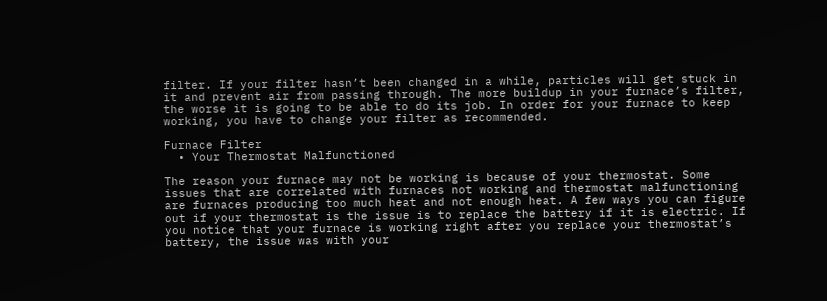filter. If your filter hasn’t been changed in a while, particles will get stuck in it and prevent air from passing through. The more buildup in your furnace’s filter, the worse it is going to be able to do its job. In order for your furnace to keep working, you have to change your filter as recommended.

Furnace Filter
  • Your Thermostat Malfunctioned

The reason your furnace may not be working is because of your thermostat. Some issues that are correlated with furnaces not working and thermostat malfunctioning are furnaces producing too much heat and not enough heat. A few ways you can figure out if your thermostat is the issue is to replace the battery if it is electric. If you notice that your furnace is working right after you replace your thermostat’s battery, the issue was with your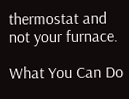thermostat and not your furnace.

What You Can Do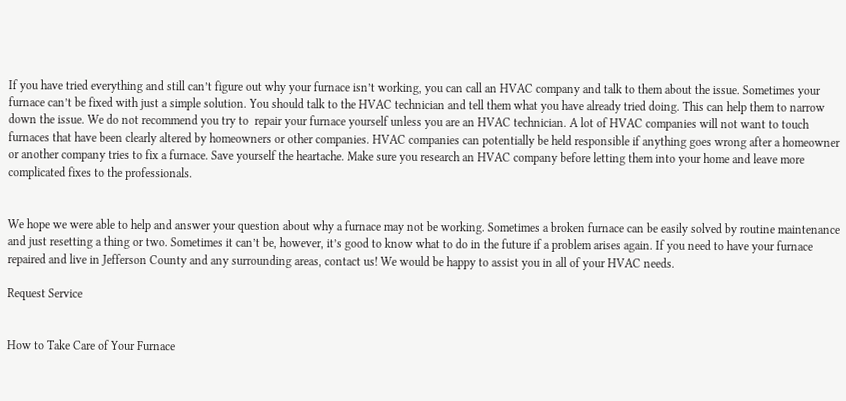If you have tried everything and still can’t figure out why your furnace isn’t working, you can call an HVAC company and talk to them about the issue. Sometimes your furnace can’t be fixed with just a simple solution. You should talk to the HVAC technician and tell them what you have already tried doing. This can help them to narrow down the issue. We do not recommend you try to  repair your furnace yourself unless you are an HVAC technician. A lot of HVAC companies will not want to touch furnaces that have been clearly altered by homeowners or other companies. HVAC companies can potentially be held responsible if anything goes wrong after a homeowner or another company tries to fix a furnace. Save yourself the heartache. Make sure you research an HVAC company before letting them into your home and leave more complicated fixes to the professionals.


We hope we were able to help and answer your question about why a furnace may not be working. Sometimes a broken furnace can be easily solved by routine maintenance and just resetting a thing or two. Sometimes it can’t be, however, it’s good to know what to do in the future if a problem arises again. If you need to have your furnace repaired and live in Jefferson County and any surrounding areas, contact us! We would be happy to assist you in all of your HVAC needs.

Request Service


How to Take Care of Your Furnace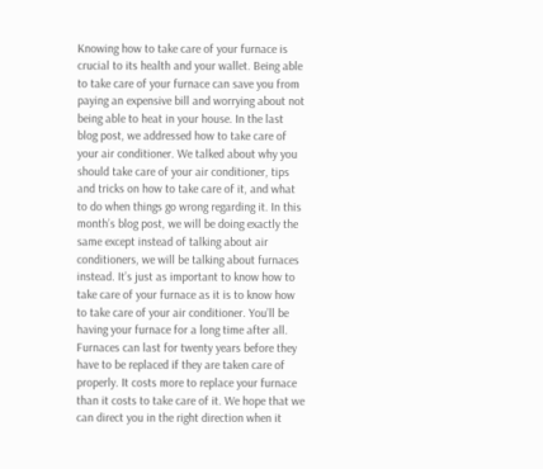Knowing how to take care of your furnace is crucial to its health and your wallet. Being able to take care of your furnace can save you from paying an expensive bill and worrying about not being able to heat in your house. In the last blog post, we addressed how to take care of your air conditioner. We talked about why you should take care of your air conditioner, tips and tricks on how to take care of it, and what to do when things go wrong regarding it. In this month’s blog post, we will be doing exactly the same except instead of talking about air conditioners, we will be talking about furnaces instead. It’s just as important to know how to take care of your furnace as it is to know how to take care of your air conditioner. You’ll be having your furnace for a long time after all. Furnaces can last for twenty years before they have to be replaced if they are taken care of properly. It costs more to replace your furnace than it costs to take care of it. We hope that we can direct you in the right direction when it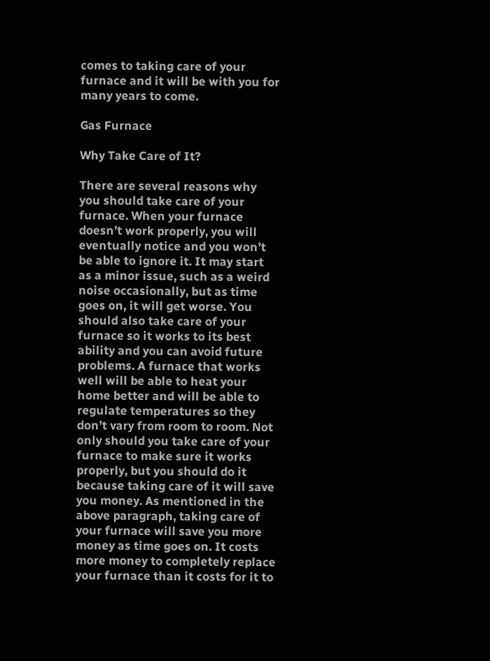comes to taking care of your furnace and it will be with you for many years to come.

Gas Furnace

Why Take Care of It?

There are several reasons why you should take care of your furnace. When your furnace doesn’t work properly, you will eventually notice and you won’t be able to ignore it. It may start as a minor issue, such as a weird noise occasionally, but as time goes on, it will get worse. You should also take care of your furnace so it works to its best ability and you can avoid future problems. A furnace that works well will be able to heat your home better and will be able to regulate temperatures so they don’t vary from room to room. Not only should you take care of your furnace to make sure it works properly, but you should do it because taking care of it will save you money. As mentioned in the above paragraph, taking care of your furnace will save you more money as time goes on. It costs more money to completely replace your furnace than it costs for it to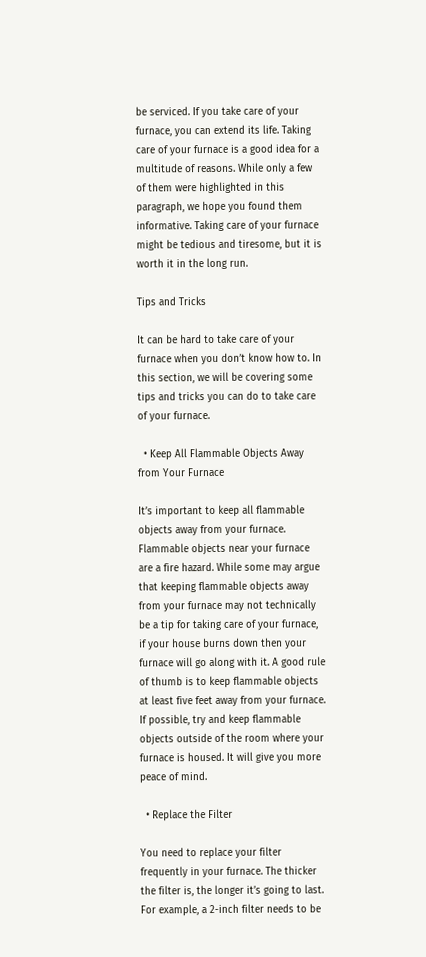be serviced. If you take care of your furnace, you can extend its life. Taking care of your furnace is a good idea for a multitude of reasons. While only a few of them were highlighted in this paragraph, we hope you found them informative. Taking care of your furnace might be tedious and tiresome, but it is worth it in the long run.

Tips and Tricks

It can be hard to take care of your furnace when you don’t know how to. In this section, we will be covering some tips and tricks you can do to take care of your furnace.

  • Keep All Flammable Objects Away from Your Furnace

It’s important to keep all flammable objects away from your furnace. Flammable objects near your furnace are a fire hazard. While some may argue that keeping flammable objects away from your furnace may not technically be a tip for taking care of your furnace, if your house burns down then your furnace will go along with it. A good rule of thumb is to keep flammable objects at least five feet away from your furnace. If possible, try and keep flammable objects outside of the room where your furnace is housed. It will give you more peace of mind.

  • Replace the Filter

You need to replace your filter frequently in your furnace. The thicker the filter is, the longer it’s going to last. For example, a 2-inch filter needs to be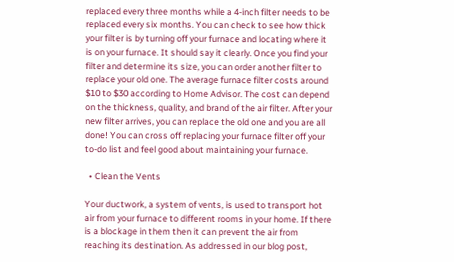replaced every three months while a 4-inch filter needs to be replaced every six months. You can check to see how thick your filter is by turning off your furnace and locating where it is on your furnace. It should say it clearly. Once you find your filter and determine its size, you can order another filter to replace your old one. The average furnace filter costs around $10 to $30 according to Home Advisor. The cost can depend on the thickness, quality, and brand of the air filter. After your new filter arrives, you can replace the old one and you are all done! You can cross off replacing your furnace filter off your to-do list and feel good about maintaining your furnace.

  • Clean the Vents

Your ductwork, a system of vents, is used to transport hot air from your furnace to different rooms in your home. If there is a blockage in them then it can prevent the air from reaching its destination. As addressed in our blog post,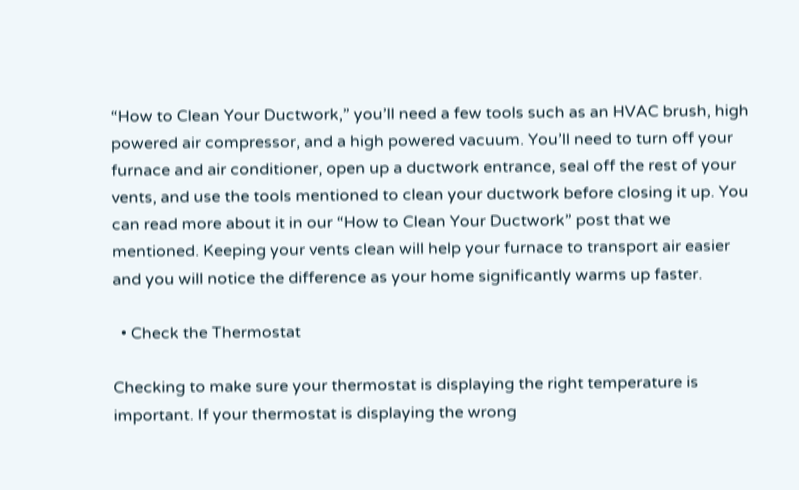“How to Clean Your Ductwork,” you’ll need a few tools such as an HVAC brush, high powered air compressor, and a high powered vacuum. You’ll need to turn off your furnace and air conditioner, open up a ductwork entrance, seal off the rest of your vents, and use the tools mentioned to clean your ductwork before closing it up. You can read more about it in our “How to Clean Your Ductwork” post that we mentioned. Keeping your vents clean will help your furnace to transport air easier and you will notice the difference as your home significantly warms up faster.

  • Check the Thermostat

Checking to make sure your thermostat is displaying the right temperature is important. If your thermostat is displaying the wrong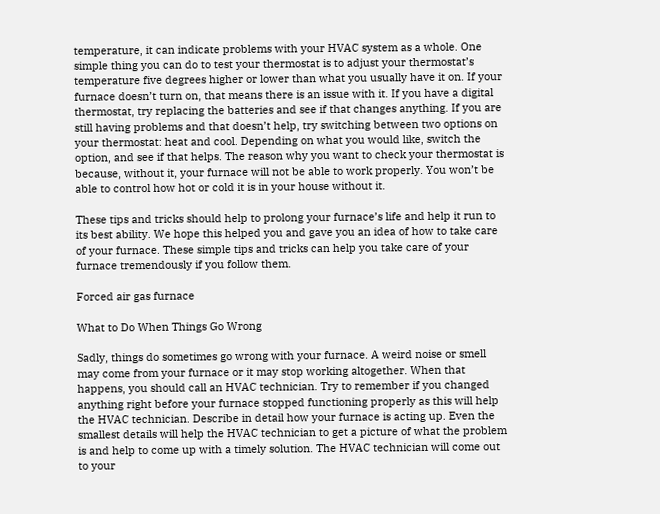temperature, it can indicate problems with your HVAC system as a whole. One simple thing you can do to test your thermostat is to adjust your thermostat’s temperature five degrees higher or lower than what you usually have it on. If your furnace doesn’t turn on, that means there is an issue with it. If you have a digital thermostat, try replacing the batteries and see if that changes anything. If you are still having problems and that doesn’t help, try switching between two options on your thermostat: heat and cool. Depending on what you would like, switch the option, and see if that helps. The reason why you want to check your thermostat is because, without it, your furnace will not be able to work properly. You won’t be able to control how hot or cold it is in your house without it.

These tips and tricks should help to prolong your furnace’s life and help it run to its best ability. We hope this helped you and gave you an idea of how to take care of your furnace. These simple tips and tricks can help you take care of your furnace tremendously if you follow them.

Forced air gas furnace

What to Do When Things Go Wrong

Sadly, things do sometimes go wrong with your furnace. A weird noise or smell may come from your furnace or it may stop working altogether. When that happens, you should call an HVAC technician. Try to remember if you changed anything right before your furnace stopped functioning properly as this will help the HVAC technician. Describe in detail how your furnace is acting up. Even the smallest details will help the HVAC technician to get a picture of what the problem is and help to come up with a timely solution. The HVAC technician will come out to your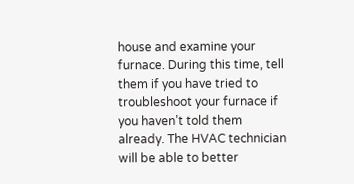house and examine your furnace. During this time, tell them if you have tried to troubleshoot your furnace if you haven’t told them already. The HVAC technician will be able to better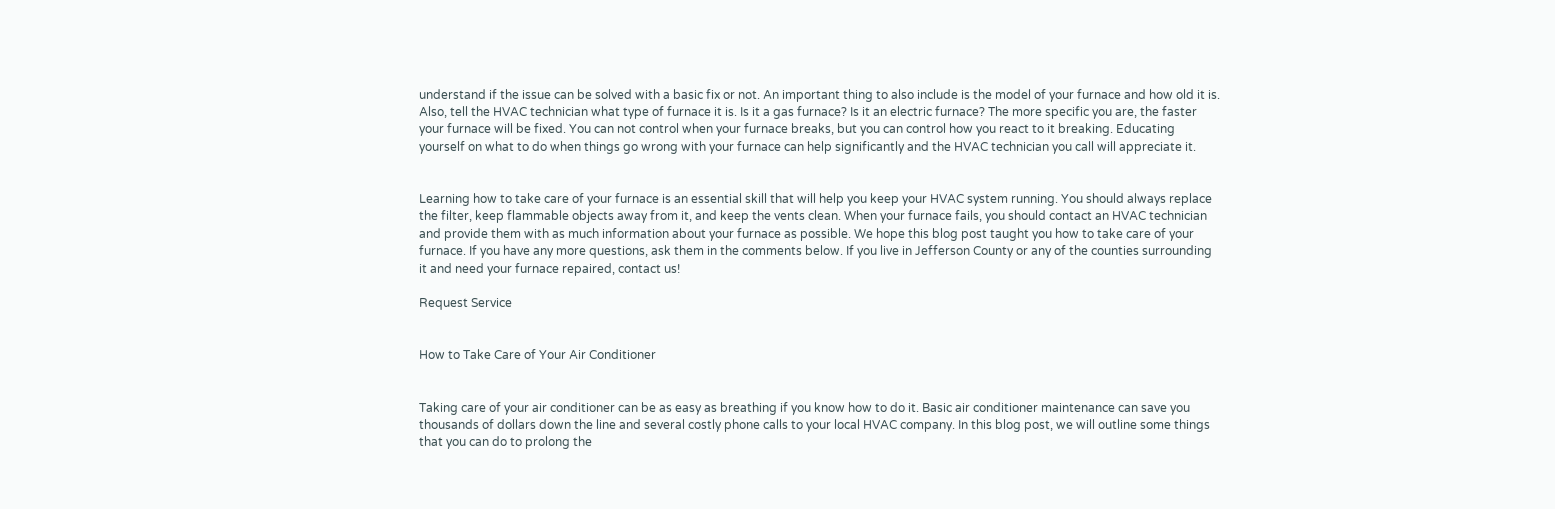understand if the issue can be solved with a basic fix or not. An important thing to also include is the model of your furnace and how old it is. Also, tell the HVAC technician what type of furnace it is. Is it a gas furnace? Is it an electric furnace? The more specific you are, the faster your furnace will be fixed. You can not control when your furnace breaks, but you can control how you react to it breaking. Educating yourself on what to do when things go wrong with your furnace can help significantly and the HVAC technician you call will appreciate it.


Learning how to take care of your furnace is an essential skill that will help you keep your HVAC system running. You should always replace the filter, keep flammable objects away from it, and keep the vents clean. When your furnace fails, you should contact an HVAC technician and provide them with as much information about your furnace as possible. We hope this blog post taught you how to take care of your furnace. If you have any more questions, ask them in the comments below. If you live in Jefferson County or any of the counties surrounding it and need your furnace repaired, contact us!

Request Service


How to Take Care of Your Air Conditioner


Taking care of your air conditioner can be as easy as breathing if you know how to do it. Basic air conditioner maintenance can save you thousands of dollars down the line and several costly phone calls to your local HVAC company. In this blog post, we will outline some things that you can do to prolong the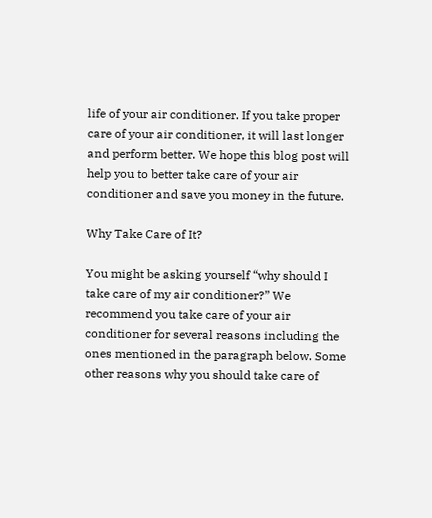life of your air conditioner. If you take proper care of your air conditioner, it will last longer and perform better. We hope this blog post will help you to better take care of your air conditioner and save you money in the future.

Why Take Care of It?

You might be asking yourself “why should I take care of my air conditioner?” We recommend you take care of your air conditioner for several reasons including the ones mentioned in the paragraph below. Some other reasons why you should take care of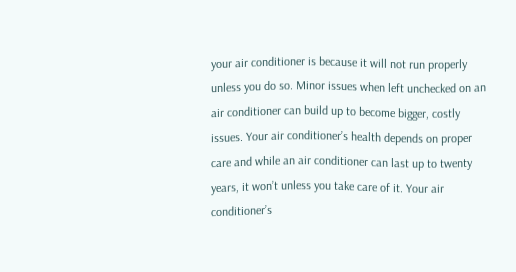your air conditioner is because it will not run properly unless you do so. Minor issues when left unchecked on an air conditioner can build up to become bigger, costly issues. Your air conditioner’s health depends on proper care and while an air conditioner can last up to twenty years, it won’t unless you take care of it. Your air conditioner’s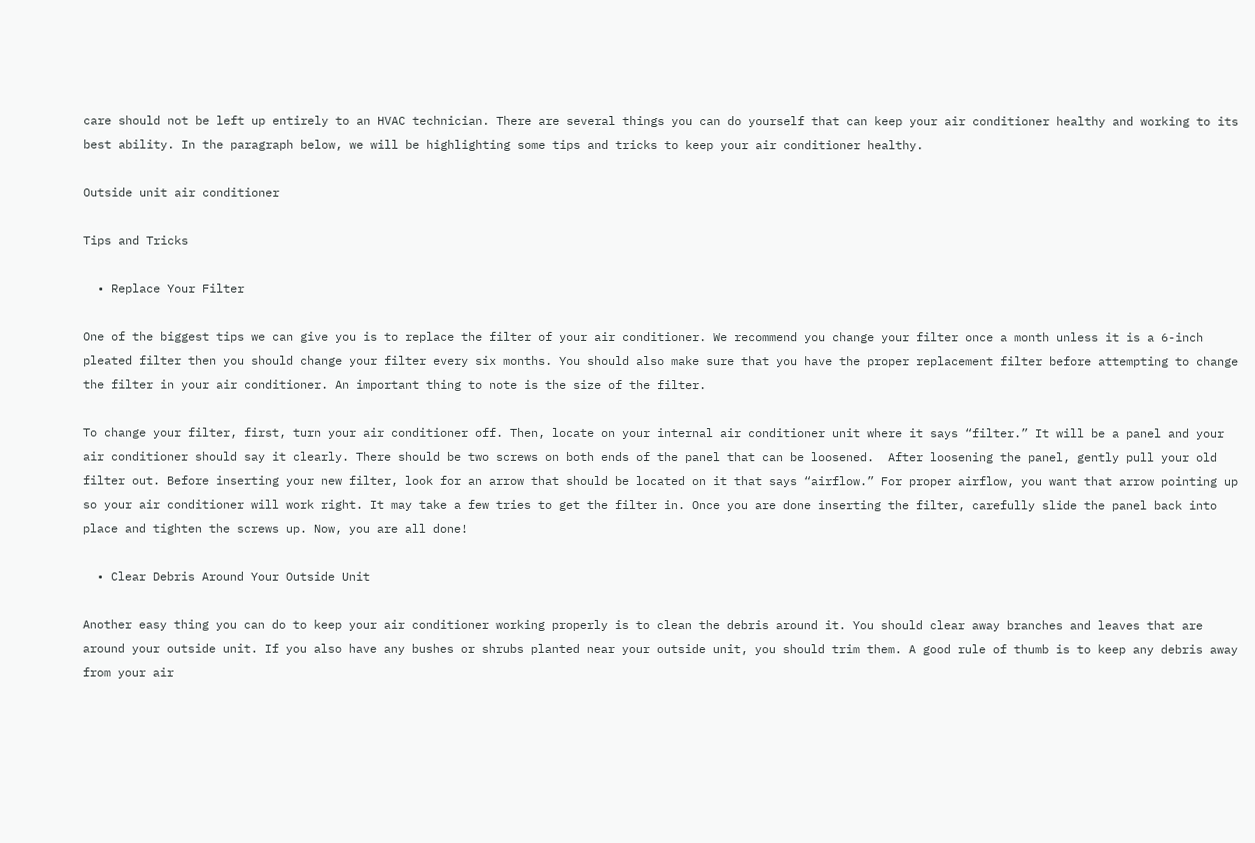care should not be left up entirely to an HVAC technician. There are several things you can do yourself that can keep your air conditioner healthy and working to its best ability. In the paragraph below, we will be highlighting some tips and tricks to keep your air conditioner healthy.

Outside unit air conditioner

Tips and Tricks

  • Replace Your Filter

One of the biggest tips we can give you is to replace the filter of your air conditioner. We recommend you change your filter once a month unless it is a 6-inch pleated filter then you should change your filter every six months. You should also make sure that you have the proper replacement filter before attempting to change the filter in your air conditioner. An important thing to note is the size of the filter.

To change your filter, first, turn your air conditioner off. Then, locate on your internal air conditioner unit where it says “filter.” It will be a panel and your air conditioner should say it clearly. There should be two screws on both ends of the panel that can be loosened.  After loosening the panel, gently pull your old filter out. Before inserting your new filter, look for an arrow that should be located on it that says “airflow.” For proper airflow, you want that arrow pointing up so your air conditioner will work right. It may take a few tries to get the filter in. Once you are done inserting the filter, carefully slide the panel back into place and tighten the screws up. Now, you are all done!

  • Clear Debris Around Your Outside Unit

Another easy thing you can do to keep your air conditioner working properly is to clean the debris around it. You should clear away branches and leaves that are around your outside unit. If you also have any bushes or shrubs planted near your outside unit, you should trim them. A good rule of thumb is to keep any debris away from your air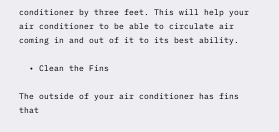conditioner by three feet. This will help your air conditioner to be able to circulate air coming in and out of it to its best ability.

  • Clean the Fins

The outside of your air conditioner has fins that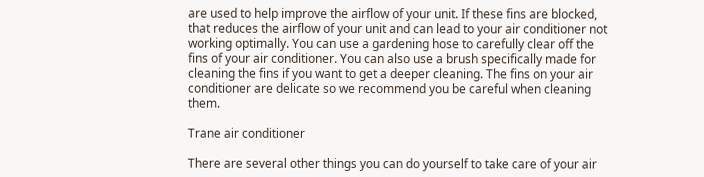are used to help improve the airflow of your unit. If these fins are blocked, that reduces the airflow of your unit and can lead to your air conditioner not working optimally. You can use a gardening hose to carefully clear off the fins of your air conditioner. You can also use a brush specifically made for cleaning the fins if you want to get a deeper cleaning. The fins on your air conditioner are delicate so we recommend you be careful when cleaning them.

Trane air conditioner

There are several other things you can do yourself to take care of your air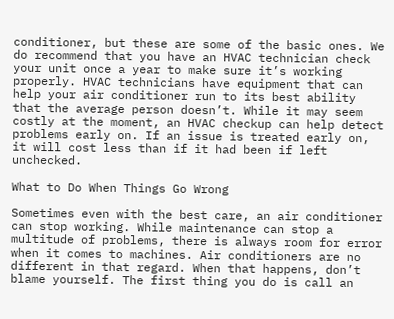conditioner, but these are some of the basic ones. We do recommend that you have an HVAC technician check your unit once a year to make sure it’s working properly. HVAC technicians have equipment that can help your air conditioner run to its best ability that the average person doesn’t. While it may seem costly at the moment, an HVAC checkup can help detect problems early on. If an issue is treated early on, it will cost less than if it had been if left unchecked.

What to Do When Things Go Wrong

Sometimes even with the best care, an air conditioner can stop working. While maintenance can stop a multitude of problems, there is always room for error when it comes to machines. Air conditioners are no different in that regard. When that happens, don’t blame yourself. The first thing you do is call an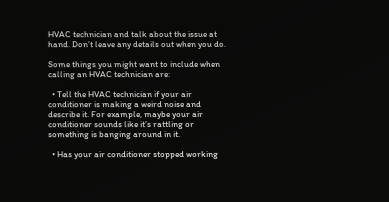HVAC technician and talk about the issue at hand. Don’t leave any details out when you do.

Some things you might want to include when calling an HVAC technician are:

  • Tell the HVAC technician if your air conditioner is making a weird noise and describe it. For example, maybe your air conditioner sounds like it’s rattling or something is banging around in it.

  • Has your air conditioner stopped working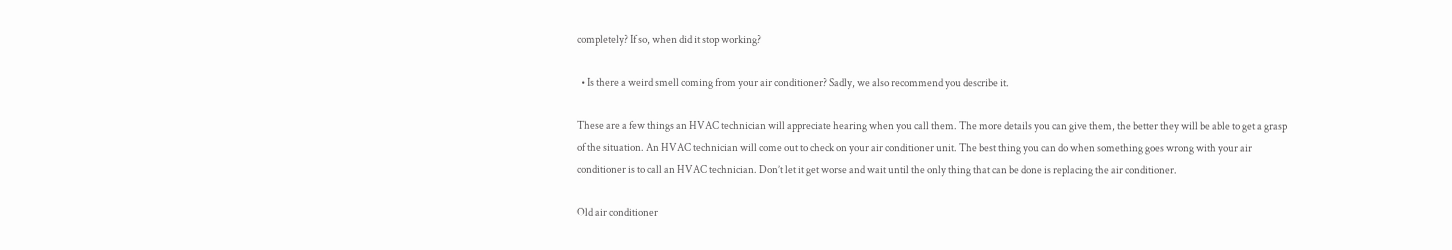completely? If so, when did it stop working?

  • Is there a weird smell coming from your air conditioner? Sadly, we also recommend you describe it.

These are a few things an HVAC technician will appreciate hearing when you call them. The more details you can give them, the better they will be able to get a grasp of the situation. An HVAC technician will come out to check on your air conditioner unit. The best thing you can do when something goes wrong with your air conditioner is to call an HVAC technician. Don’t let it get worse and wait until the only thing that can be done is replacing the air conditioner.

Old air conditioner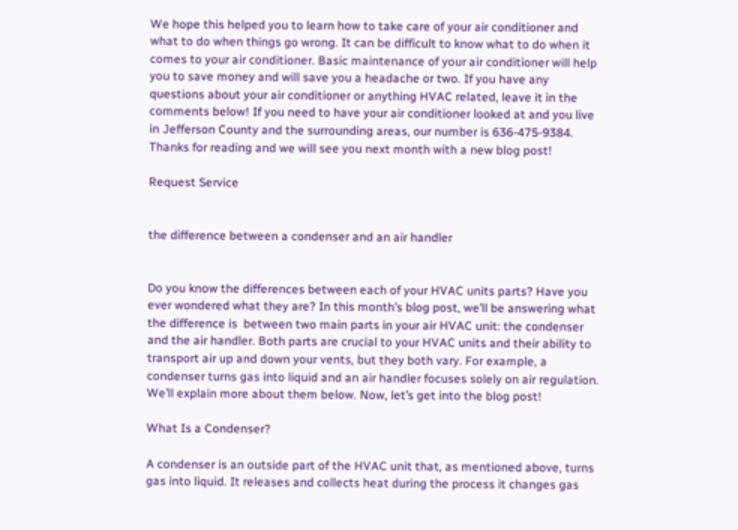We hope this helped you to learn how to take care of your air conditioner and what to do when things go wrong. It can be difficult to know what to do when it comes to your air conditioner. Basic maintenance of your air conditioner will help you to save money and will save you a headache or two. If you have any questions about your air conditioner or anything HVAC related, leave it in the comments below! If you need to have your air conditioner looked at and you live in Jefferson County and the surrounding areas, our number is 636-475-9384. Thanks for reading and we will see you next month with a new blog post!

Request Service


the difference between a condenser and an air handler


Do you know the differences between each of your HVAC units parts? Have you ever wondered what they are? In this month’s blog post, we’ll be answering what the difference is  between two main parts in your air HVAC unit: the condenser and the air handler. Both parts are crucial to your HVAC units and their ability to transport air up and down your vents, but they both vary. For example, a condenser turns gas into liquid and an air handler focuses solely on air regulation. We’ll explain more about them below. Now, let’s get into the blog post!

What Is a Condenser?

A condenser is an outside part of the HVAC unit that, as mentioned above, turns gas into liquid. It releases and collects heat during the process it changes gas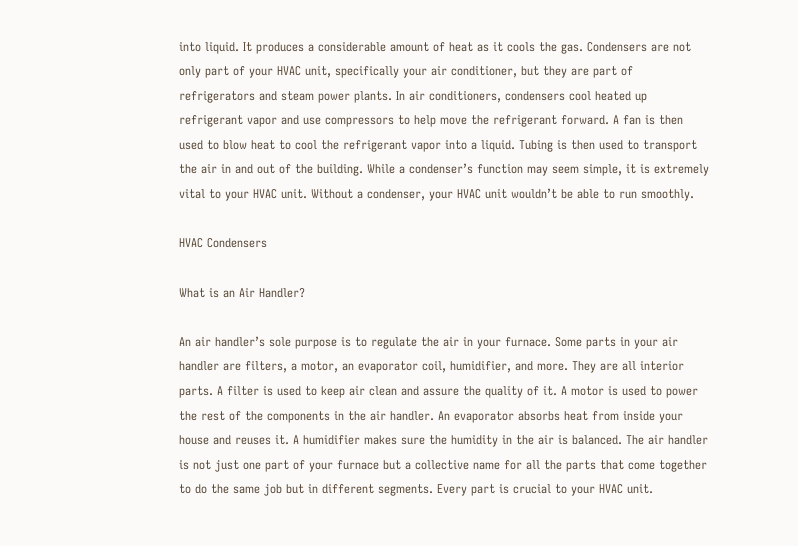into liquid. It produces a considerable amount of heat as it cools the gas. Condensers are not only part of your HVAC unit, specifically your air conditioner, but they are part of refrigerators and steam power plants. In air conditioners, condensers cool heated up refrigerant vapor and use compressors to help move the refrigerant forward. A fan is then used to blow heat to cool the refrigerant vapor into a liquid. Tubing is then used to transport the air in and out of the building. While a condenser’s function may seem simple, it is extremely vital to your HVAC unit. Without a condenser, your HVAC unit wouldn’t be able to run smoothly.

HVAC Condensers

What is an Air Handler?

An air handler’s sole purpose is to regulate the air in your furnace. Some parts in your air handler are filters, a motor, an evaporator coil, humidifier, and more. They are all interior parts. A filter is used to keep air clean and assure the quality of it. A motor is used to power the rest of the components in the air handler. An evaporator absorbs heat from inside your house and reuses it. A humidifier makes sure the humidity in the air is balanced. The air handler is not just one part of your furnace but a collective name for all the parts that come together to do the same job but in different segments. Every part is crucial to your HVAC unit.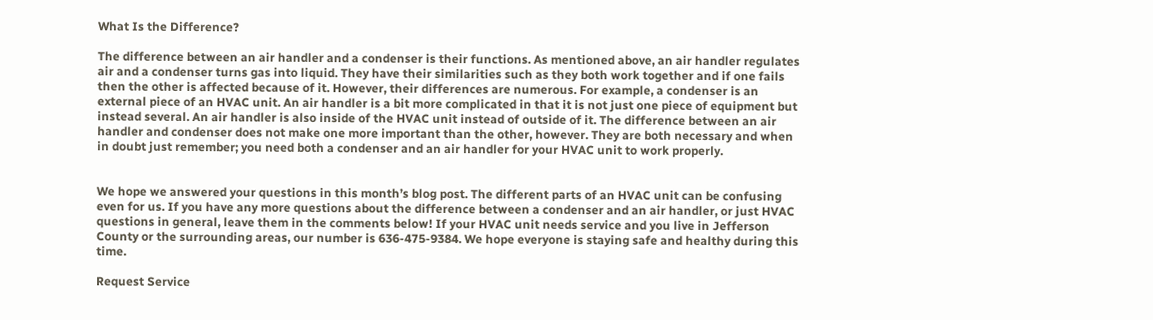What Is the Difference?

The difference between an air handler and a condenser is their functions. As mentioned above, an air handler regulates air and a condenser turns gas into liquid. They have their similarities such as they both work together and if one fails then the other is affected because of it. However, their differences are numerous. For example, a condenser is an external piece of an HVAC unit. An air handler is a bit more complicated in that it is not just one piece of equipment but instead several. An air handler is also inside of the HVAC unit instead of outside of it. The difference between an air handler and condenser does not make one more important than the other, however. They are both necessary and when in doubt just remember; you need both a condenser and an air handler for your HVAC unit to work properly.


We hope we answered your questions in this month’s blog post. The different parts of an HVAC unit can be confusing even for us. If you have any more questions about the difference between a condenser and an air handler, or just HVAC questions in general, leave them in the comments below! If your HVAC unit needs service and you live in Jefferson County or the surrounding areas, our number is 636-475-9384. We hope everyone is staying safe and healthy during this time.

Request Service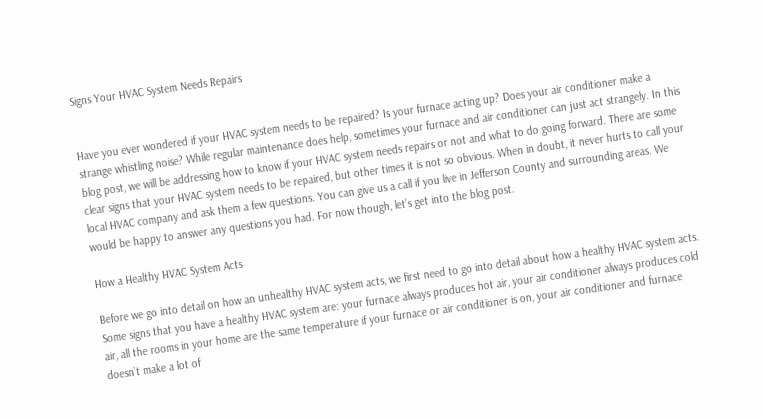Signs Your HVAC System Needs Repairs


Have you ever wondered if your HVAC system needs to be repaired? Is your furnace acting up? Does your air conditioner make a strange whistling noise? While regular maintenance does help, sometimes your furnace and air conditioner can just act strangely. In this blog post, we will be addressing how to know if your HVAC system needs repairs or not and what to do going forward. There are some clear signs that your HVAC system needs to be repaired, but other times it is not so obvious. When in doubt, it never hurts to call your local HVAC company and ask them a few questions. You can give us a call if you live in Jefferson County and surrounding areas. We would be happy to answer any questions you had. For now though, let’s get into the blog post.

How a Healthy HVAC System Acts

Before we go into detail on how an unhealthy HVAC system acts, we first need to go into detail about how a healthy HVAC system acts. Some signs that you have a healthy HVAC system are: your furnace always produces hot air, your air conditioner always produces cold air, all the rooms in your home are the same temperature if your furnace or air conditioner is on, your air conditioner and furnace doesn’t make a lot of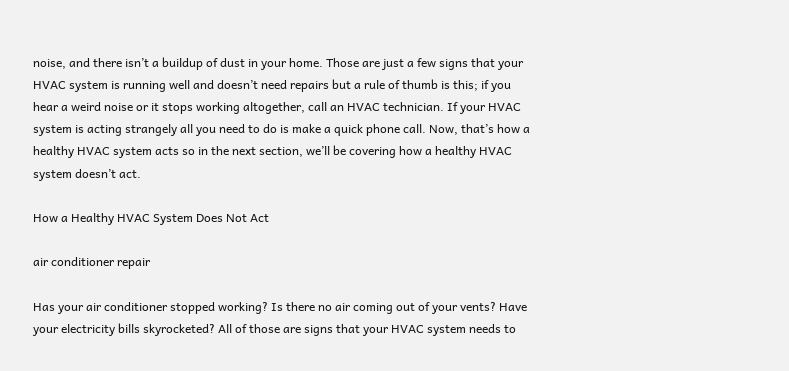noise, and there isn’t a buildup of dust in your home. Those are just a few signs that your HVAC system is running well and doesn’t need repairs but a rule of thumb is this; if you hear a weird noise or it stops working altogether, call an HVAC technician. If your HVAC system is acting strangely all you need to do is make a quick phone call. Now, that’s how a healthy HVAC system acts so in the next section, we’ll be covering how a healthy HVAC system doesn’t act.

How a Healthy HVAC System Does Not Act

air conditioner repair

Has your air conditioner stopped working? Is there no air coming out of your vents? Have your electricity bills skyrocketed? All of those are signs that your HVAC system needs to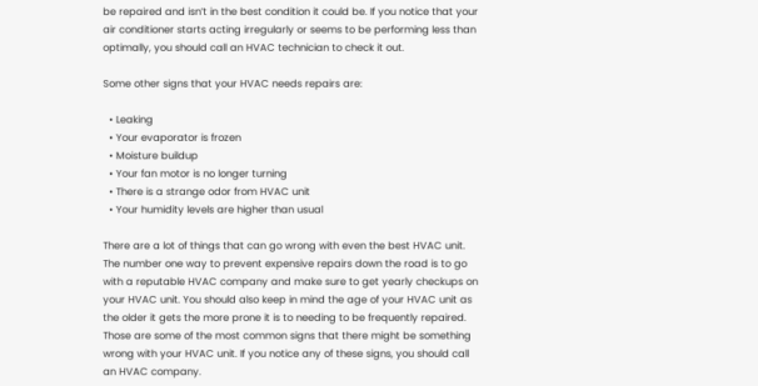be repaired and isn’t in the best condition it could be. If you notice that your air conditioner starts acting irregularly or seems to be performing less than optimally, you should call an HVAC technician to check it out.

Some other signs that your HVAC needs repairs are:

  • Leaking
  • Your evaporator is frozen
  • Moisture buildup
  • Your fan motor is no longer turning
  • There is a strange odor from HVAC unit
  • Your humidity levels are higher than usual

There are a lot of things that can go wrong with even the best HVAC unit. The number one way to prevent expensive repairs down the road is to go with a reputable HVAC company and make sure to get yearly checkups on your HVAC unit. You should also keep in mind the age of your HVAC unit as the older it gets the more prone it is to needing to be frequently repaired. Those are some of the most common signs that there might be something wrong with your HVAC unit. If you notice any of these signs, you should call an HVAC company.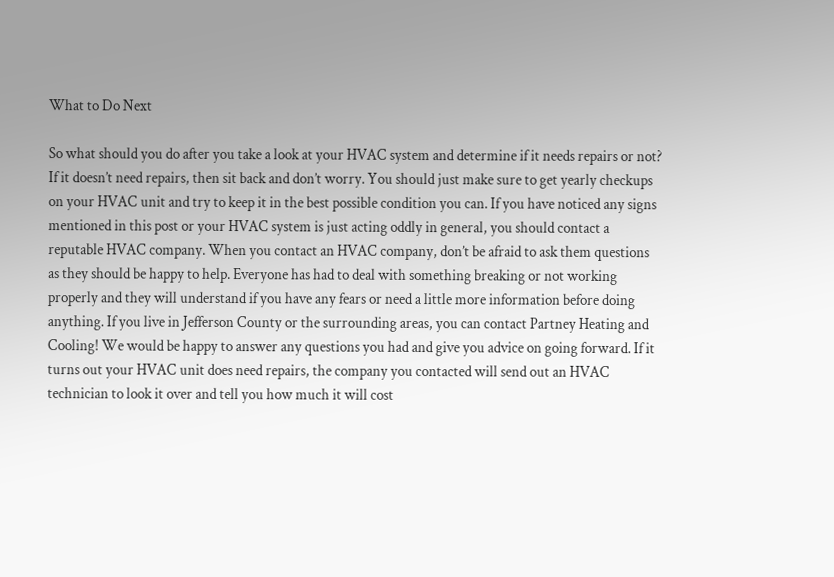What to Do Next

So what should you do after you take a look at your HVAC system and determine if it needs repairs or not? If it doesn’t need repairs, then sit back and don’t worry. You should just make sure to get yearly checkups on your HVAC unit and try to keep it in the best possible condition you can. If you have noticed any signs mentioned in this post or your HVAC system is just acting oddly in general, you should contact a reputable HVAC company. When you contact an HVAC company, don’t be afraid to ask them questions as they should be happy to help. Everyone has had to deal with something breaking or not working properly and they will understand if you have any fears or need a little more information before doing anything. If you live in Jefferson County or the surrounding areas, you can contact Partney Heating and Cooling! We would be happy to answer any questions you had and give you advice on going forward. If it turns out your HVAC unit does need repairs, the company you contacted will send out an HVAC technician to look it over and tell you how much it will cost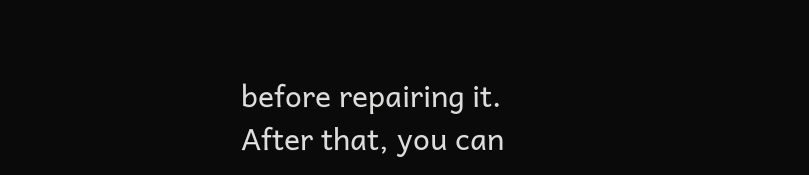before repairing it. After that, you can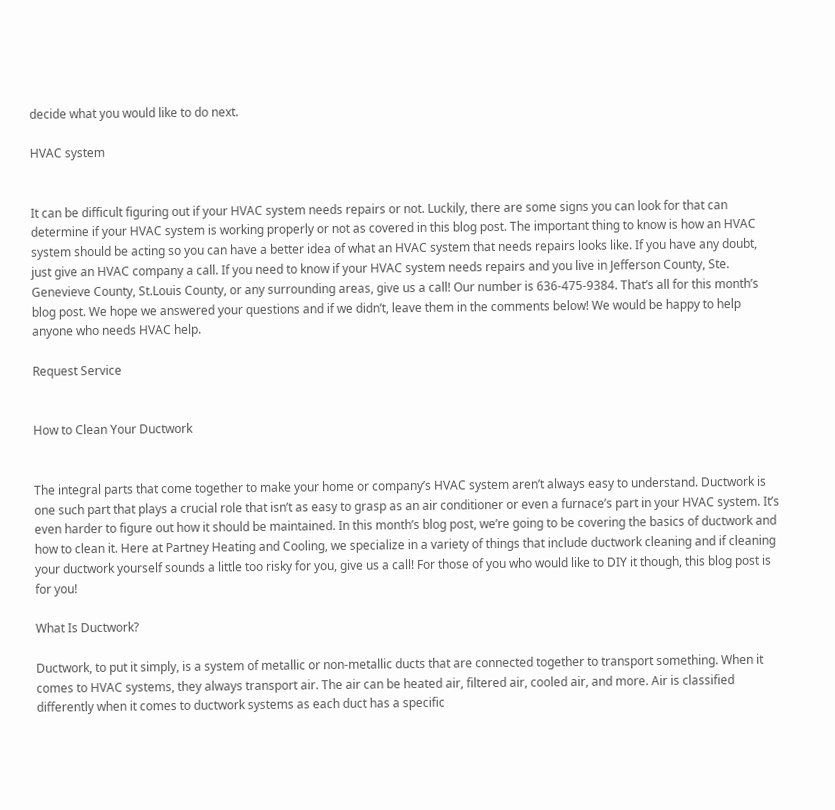decide what you would like to do next.

HVAC system


It can be difficult figuring out if your HVAC system needs repairs or not. Luckily, there are some signs you can look for that can determine if your HVAC system is working properly or not as covered in this blog post. The important thing to know is how an HVAC system should be acting so you can have a better idea of what an HVAC system that needs repairs looks like. If you have any doubt, just give an HVAC company a call. If you need to know if your HVAC system needs repairs and you live in Jefferson County, Ste. Genevieve County, St.Louis County, or any surrounding areas, give us a call! Our number is 636-475-9384. That’s all for this month’s blog post. We hope we answered your questions and if we didn’t, leave them in the comments below! We would be happy to help anyone who needs HVAC help.

Request Service


How to Clean Your Ductwork


The integral parts that come together to make your home or company’s HVAC system aren’t always easy to understand. Ductwork is one such part that plays a crucial role that isn’t as easy to grasp as an air conditioner or even a furnace’s part in your HVAC system. It’s even harder to figure out how it should be maintained. In this month’s blog post, we’re going to be covering the basics of ductwork and how to clean it. Here at Partney Heating and Cooling, we specialize in a variety of things that include ductwork cleaning and if cleaning your ductwork yourself sounds a little too risky for you, give us a call! For those of you who would like to DIY it though, this blog post is for you!

What Is Ductwork?

Ductwork, to put it simply, is a system of metallic or non-metallic ducts that are connected together to transport something. When it comes to HVAC systems, they always transport air. The air can be heated air, filtered air, cooled air, and more. Air is classified differently when it comes to ductwork systems as each duct has a specific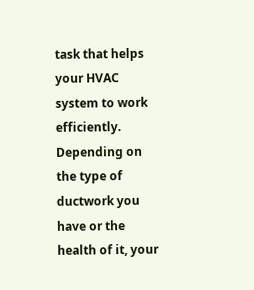task that helps your HVAC system to work efficiently. Depending on the type of ductwork you have or the health of it, your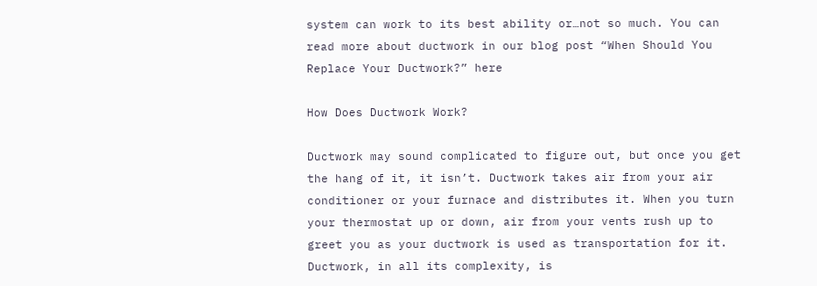system can work to its best ability or…not so much. You can read more about ductwork in our blog post “When Should You Replace Your Ductwork?” here

How Does Ductwork Work?

Ductwork may sound complicated to figure out, but once you get the hang of it, it isn’t. Ductwork takes air from your air conditioner or your furnace and distributes it. When you turn your thermostat up or down, air from your vents rush up to greet you as your ductwork is used as transportation for it. Ductwork, in all its complexity, is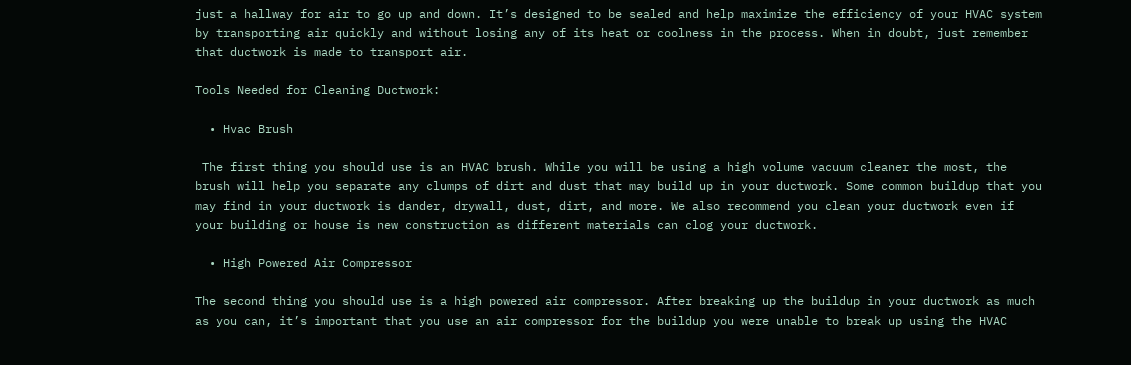just a hallway for air to go up and down. It’s designed to be sealed and help maximize the efficiency of your HVAC system by transporting air quickly and without losing any of its heat or coolness in the process. When in doubt, just remember that ductwork is made to transport air.

Tools Needed for Cleaning Ductwork:

  • Hvac Brush

 The first thing you should use is an HVAC brush. While you will be using a high volume vacuum cleaner the most, the brush will help you separate any clumps of dirt and dust that may build up in your ductwork. Some common buildup that you may find in your ductwork is dander, drywall, dust, dirt, and more. We also recommend you clean your ductwork even if your building or house is new construction as different materials can clog your ductwork.

  • High Powered Air Compressor

The second thing you should use is a high powered air compressor. After breaking up the buildup in your ductwork as much as you can, it’s important that you use an air compressor for the buildup you were unable to break up using the HVAC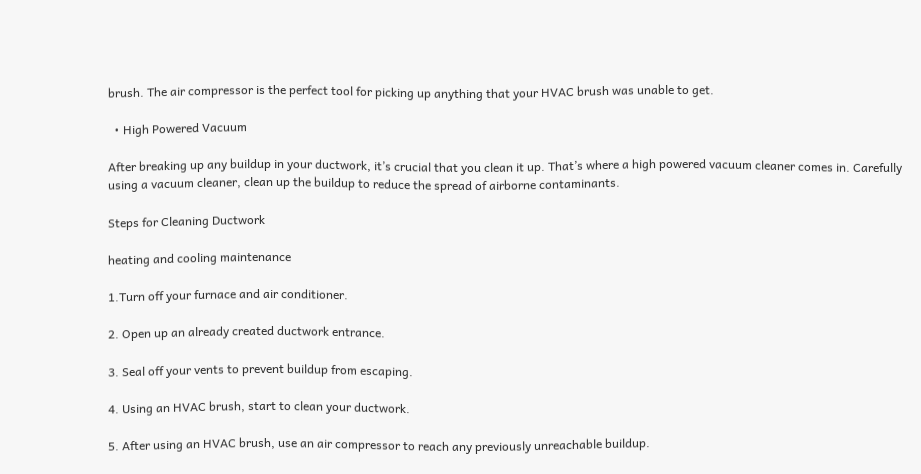brush. The air compressor is the perfect tool for picking up anything that your HVAC brush was unable to get.

  • High Powered Vacuum

After breaking up any buildup in your ductwork, it’s crucial that you clean it up. That’s where a high powered vacuum cleaner comes in. Carefully using a vacuum cleaner, clean up the buildup to reduce the spread of airborne contaminants.

Steps for Cleaning Ductwork

heating and cooling maintenance

1.Turn off your furnace and air conditioner.

2. Open up an already created ductwork entrance.

3. Seal off your vents to prevent buildup from escaping.

4. Using an HVAC brush, start to clean your ductwork.

5. After using an HVAC brush, use an air compressor to reach any previously unreachable buildup.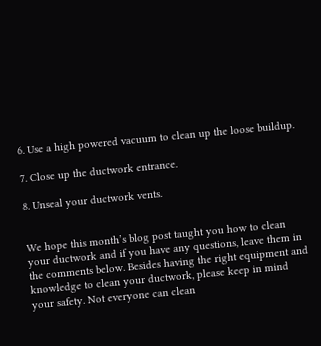6. Use a high powered vacuum to clean up the loose buildup.

7. Close up the ductwork entrance.

8. Unseal your ductwork vents.


We hope this month’s blog post taught you how to clean your ductwork and if you have any questions, leave them in the comments below. Besides having the right equipment and knowledge to clean your ductwork, please keep in mind your safety. Not everyone can clean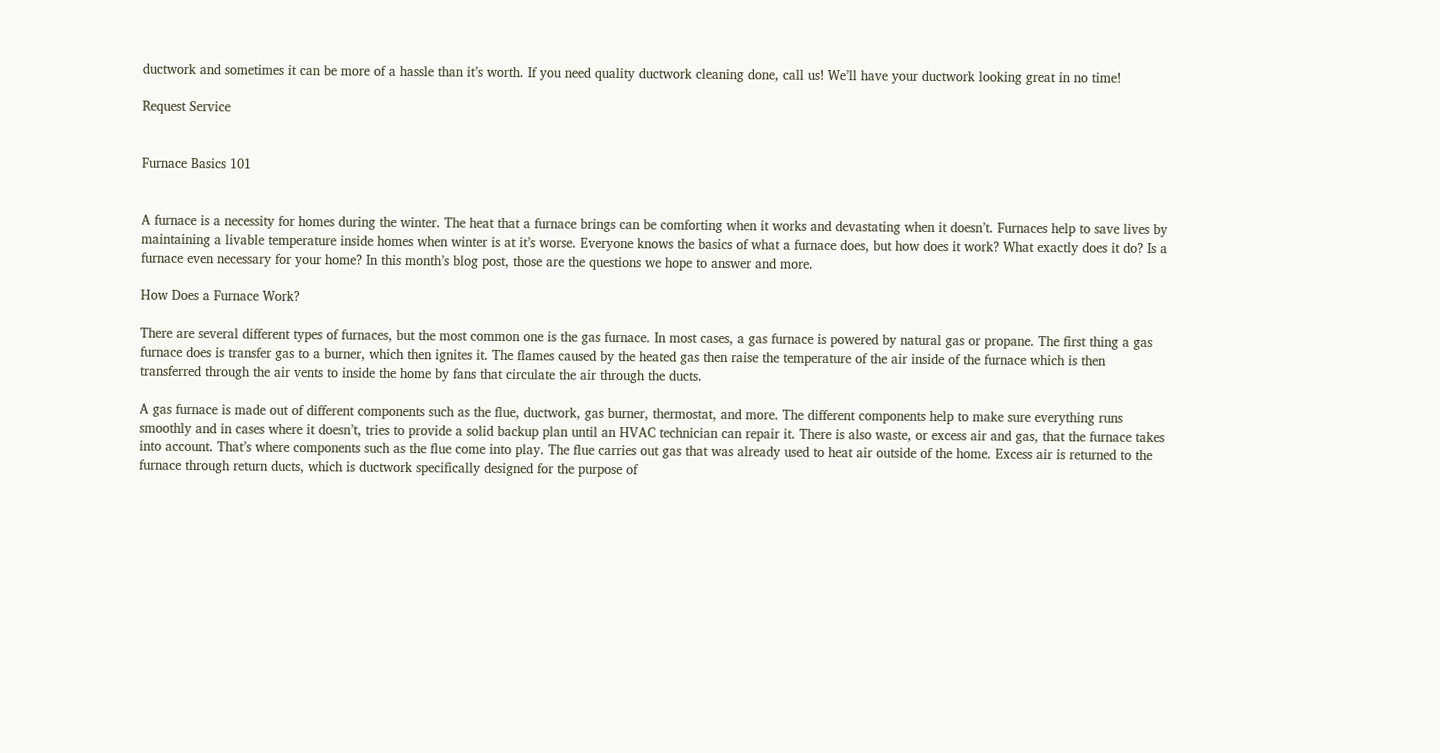ductwork and sometimes it can be more of a hassle than it’s worth. If you need quality ductwork cleaning done, call us! We’ll have your ductwork looking great in no time!

Request Service


Furnace Basics 101


A furnace is a necessity for homes during the winter. The heat that a furnace brings can be comforting when it works and devastating when it doesn’t. Furnaces help to save lives by maintaining a livable temperature inside homes when winter is at it’s worse. Everyone knows the basics of what a furnace does, but how does it work? What exactly does it do? Is a furnace even necessary for your home? In this month’s blog post, those are the questions we hope to answer and more.

How Does a Furnace Work?

There are several different types of furnaces, but the most common one is the gas furnace. In most cases, a gas furnace is powered by natural gas or propane. The first thing a gas furnace does is transfer gas to a burner, which then ignites it. The flames caused by the heated gas then raise the temperature of the air inside of the furnace which is then transferred through the air vents to inside the home by fans that circulate the air through the ducts.

A gas furnace is made out of different components such as the flue, ductwork, gas burner, thermostat, and more. The different components help to make sure everything runs smoothly and in cases where it doesn’t, tries to provide a solid backup plan until an HVAC technician can repair it. There is also waste, or excess air and gas, that the furnace takes into account. That’s where components such as the flue come into play. The flue carries out gas that was already used to heat air outside of the home. Excess air is returned to the furnace through return ducts, which is ductwork specifically designed for the purpose of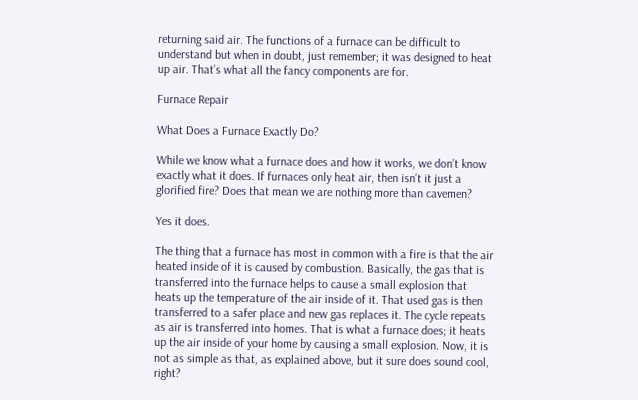returning said air. The functions of a furnace can be difficult to understand but when in doubt, just remember; it was designed to heat up air. That’s what all the fancy components are for.

Furnace Repair

What Does a Furnace Exactly Do?

While we know what a furnace does and how it works, we don’t know exactly what it does. If furnaces only heat air, then isn’t it just a glorified fire? Does that mean we are nothing more than cavemen?

Yes it does.

The thing that a furnace has most in common with a fire is that the air heated inside of it is caused by combustion. Basically, the gas that is transferred into the furnace helps to cause a small explosion that heats up the temperature of the air inside of it. That used gas is then transferred to a safer place and new gas replaces it. The cycle repeats as air is transferred into homes. That is what a furnace does; it heats up the air inside of your home by causing a small explosion. Now, it is not as simple as that, as explained above, but it sure does sound cool, right?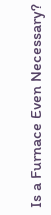Is a Furnace Even Necessary?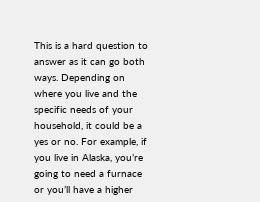This is a hard question to answer as it can go both ways. Depending on where you live and the specific needs of your household, it could be a yes or no. For example, if you live in Alaska, you’re going to need a furnace or you’ll have a higher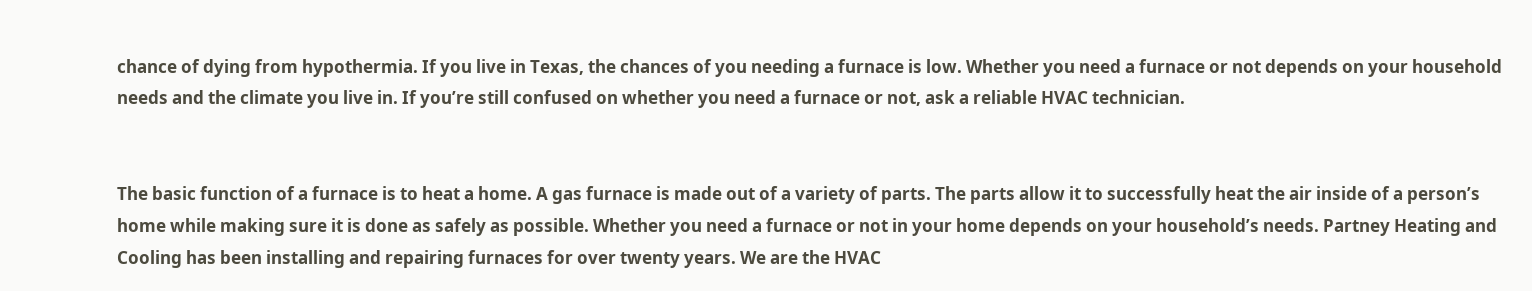chance of dying from hypothermia. If you live in Texas, the chances of you needing a furnace is low. Whether you need a furnace or not depends on your household needs and the climate you live in. If you’re still confused on whether you need a furnace or not, ask a reliable HVAC technician.


The basic function of a furnace is to heat a home. A gas furnace is made out of a variety of parts. The parts allow it to successfully heat the air inside of a person’s home while making sure it is done as safely as possible. Whether you need a furnace or not in your home depends on your household’s needs. Partney Heating and Cooling has been installing and repairing furnaces for over twenty years. We are the HVAC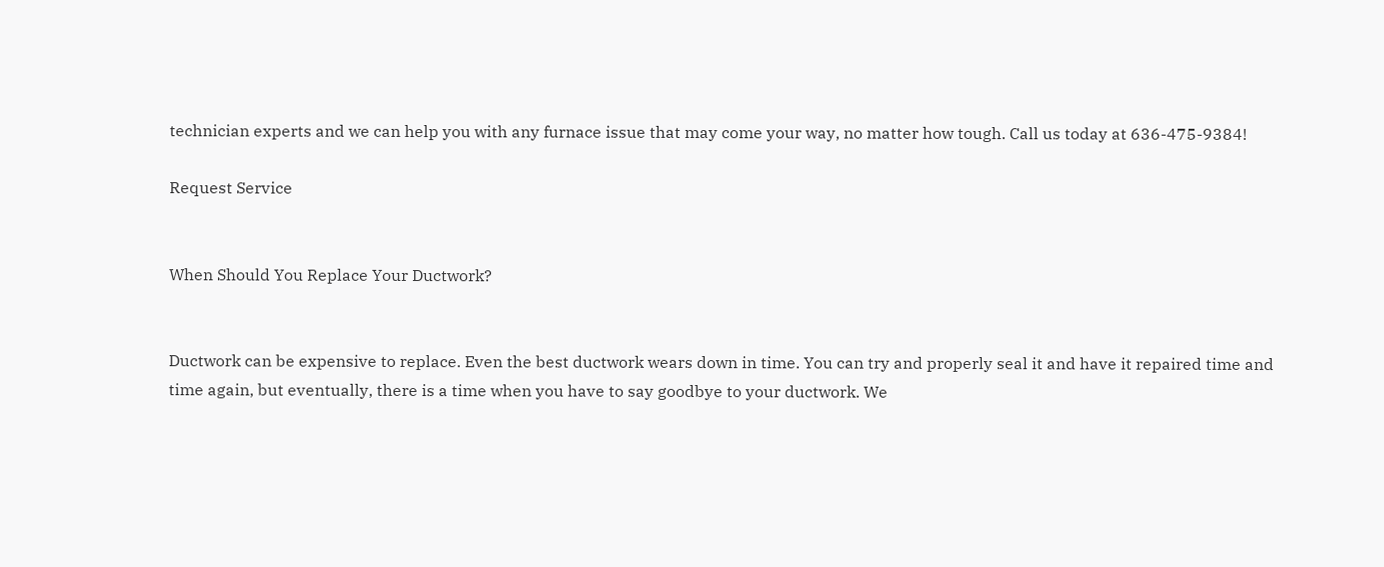technician experts and we can help you with any furnace issue that may come your way, no matter how tough. Call us today at 636-475-9384!

Request Service


When Should You Replace Your Ductwork?


Ductwork can be expensive to replace. Even the best ductwork wears down in time. You can try and properly seal it and have it repaired time and time again, but eventually, there is a time when you have to say goodbye to your ductwork. We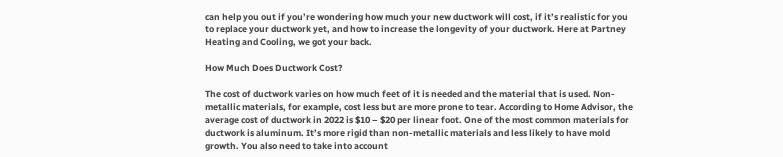can help you out if you’re wondering how much your new ductwork will cost, if it’s realistic for you to replace your ductwork yet, and how to increase the longevity of your ductwork. Here at Partney Heating and Cooling, we got your back.

How Much Does Ductwork Cost?

The cost of ductwork varies on how much feet of it is needed and the material that is used. Non-metallic materials, for example, cost less but are more prone to tear. According to Home Advisor, the average cost of ductwork in 2022 is $10 – $20 per linear foot. One of the most common materials for ductwork is aluminum. It’s more rigid than non-metallic materials and less likely to have mold growth. You also need to take into account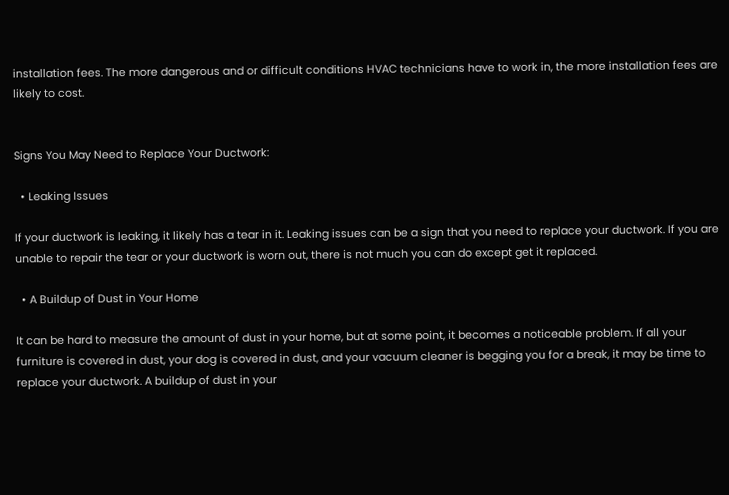installation fees. The more dangerous and or difficult conditions HVAC technicians have to work in, the more installation fees are likely to cost.


Signs You May Need to Replace Your Ductwork:

  • Leaking Issues

If your ductwork is leaking, it likely has a tear in it. Leaking issues can be a sign that you need to replace your ductwork. If you are unable to repair the tear or your ductwork is worn out, there is not much you can do except get it replaced.

  • A Buildup of Dust in Your Home

It can be hard to measure the amount of dust in your home, but at some point, it becomes a noticeable problem. If all your furniture is covered in dust, your dog is covered in dust, and your vacuum cleaner is begging you for a break, it may be time to replace your ductwork. A buildup of dust in your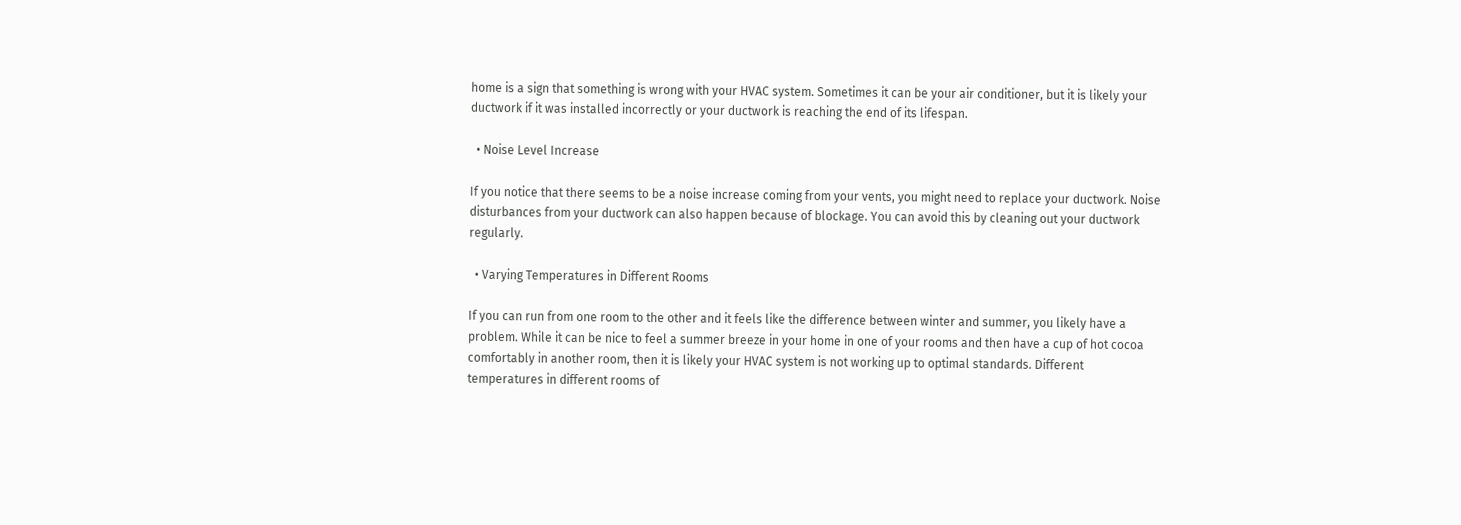home is a sign that something is wrong with your HVAC system. Sometimes it can be your air conditioner, but it is likely your ductwork if it was installed incorrectly or your ductwork is reaching the end of its lifespan.

  • Noise Level Increase

If you notice that there seems to be a noise increase coming from your vents, you might need to replace your ductwork. Noise disturbances from your ductwork can also happen because of blockage. You can avoid this by cleaning out your ductwork regularly.

  • Varying Temperatures in Different Rooms

If you can run from one room to the other and it feels like the difference between winter and summer, you likely have a problem. While it can be nice to feel a summer breeze in your home in one of your rooms and then have a cup of hot cocoa comfortably in another room, then it is likely your HVAC system is not working up to optimal standards. Different temperatures in different rooms of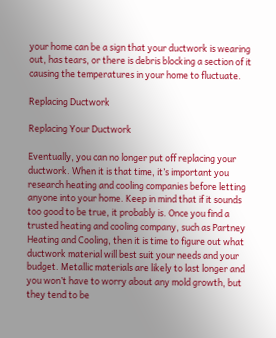your home can be a sign that your ductwork is wearing out, has tears, or there is debris blocking a section of it causing the temperatures in your home to fluctuate.

Replacing Ductwork

Replacing Your Ductwork

Eventually, you can no longer put off replacing your ductwork. When it is that time, it’s important you research heating and cooling companies before letting anyone into your home. Keep in mind that if it sounds too good to be true, it probably is. Once you find a trusted heating and cooling company, such as Partney Heating and Cooling, then it is time to figure out what ductwork material will best suit your needs and your budget. Metallic materials are likely to last longer and you won’t have to worry about any mold growth, but they tend to be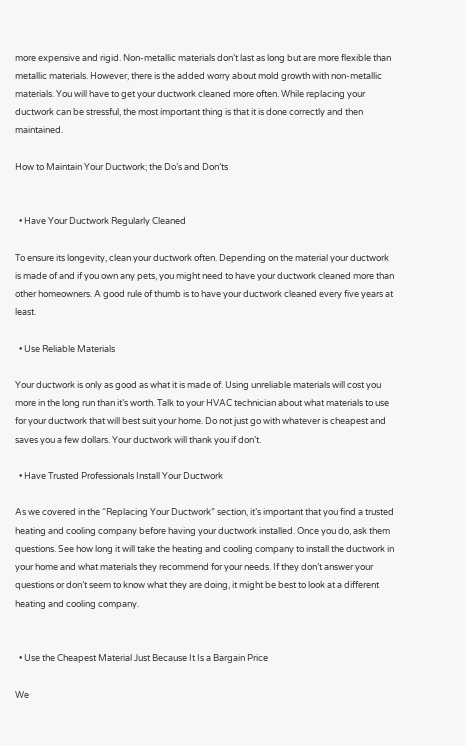more expensive and rigid. Non-metallic materials don’t last as long but are more flexible than metallic materials. However, there is the added worry about mold growth with non-metallic materials. You will have to get your ductwork cleaned more often. While replacing your ductwork can be stressful, the most important thing is that it is done correctly and then maintained.

How to Maintain Your Ductwork; the Do’s and Don’ts


  • Have Your Ductwork Regularly Cleaned

To ensure its longevity, clean your ductwork often. Depending on the material your ductwork is made of and if you own any pets, you might need to have your ductwork cleaned more than other homeowners. A good rule of thumb is to have your ductwork cleaned every five years at least.

  • Use Reliable Materials

Your ductwork is only as good as what it is made of. Using unreliable materials will cost you more in the long run than it’s worth. Talk to your HVAC technician about what materials to use for your ductwork that will best suit your home. Do not just go with whatever is cheapest and saves you a few dollars. Your ductwork will thank you if don’t.

  • Have Trusted Professionals Install Your Ductwork

As we covered in the “Replacing Your Ductwork” section, it’s important that you find a trusted heating and cooling company before having your ductwork installed. Once you do, ask them questions. See how long it will take the heating and cooling company to install the ductwork in your home and what materials they recommend for your needs. If they don’t answer your questions or don’t seem to know what they are doing, it might be best to look at a different heating and cooling company.


  • Use the Cheapest Material Just Because It Is a Bargain Price

We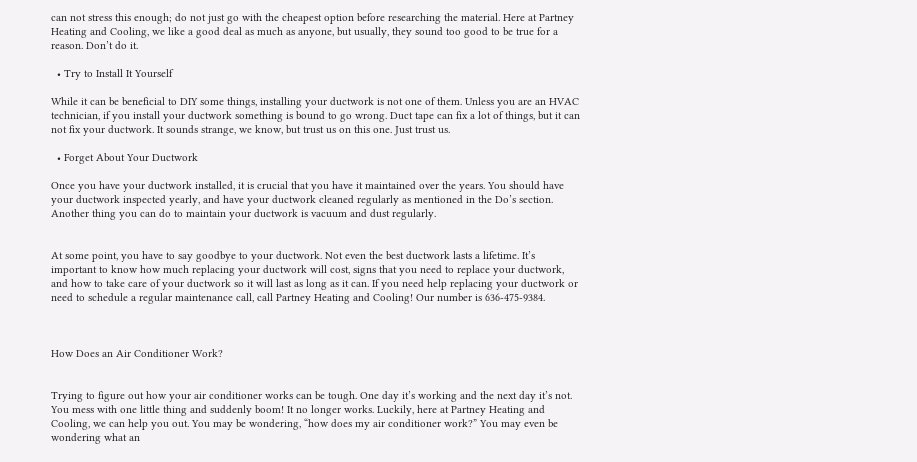can not stress this enough; do not just go with the cheapest option before researching the material. Here at Partney Heating and Cooling, we like a good deal as much as anyone, but usually, they sound too good to be true for a reason. Don’t do it.

  • Try to Install It Yourself

While it can be beneficial to DIY some things, installing your ductwork is not one of them. Unless you are an HVAC technician, if you install your ductwork something is bound to go wrong. Duct tape can fix a lot of things, but it can not fix your ductwork. It sounds strange, we know, but trust us on this one. Just trust us.

  • Forget About Your Ductwork

Once you have your ductwork installed, it is crucial that you have it maintained over the years. You should have your ductwork inspected yearly, and have your ductwork cleaned regularly as mentioned in the Do’s section. Another thing you can do to maintain your ductwork is vacuum and dust regularly.


At some point, you have to say goodbye to your ductwork. Not even the best ductwork lasts a lifetime. It’s important to know how much replacing your ductwork will cost, signs that you need to replace your ductwork, and how to take care of your ductwork so it will last as long as it can. If you need help replacing your ductwork or need to schedule a regular maintenance call, call Partney Heating and Cooling! Our number is 636-475-9384.



How Does an Air Conditioner Work?


Trying to figure out how your air conditioner works can be tough. One day it’s working and the next day it’s not. You mess with one little thing and suddenly boom! It no longer works. Luckily, here at Partney Heating and Cooling, we can help you out. You may be wondering, “how does my air conditioner work?” You may even be wondering what an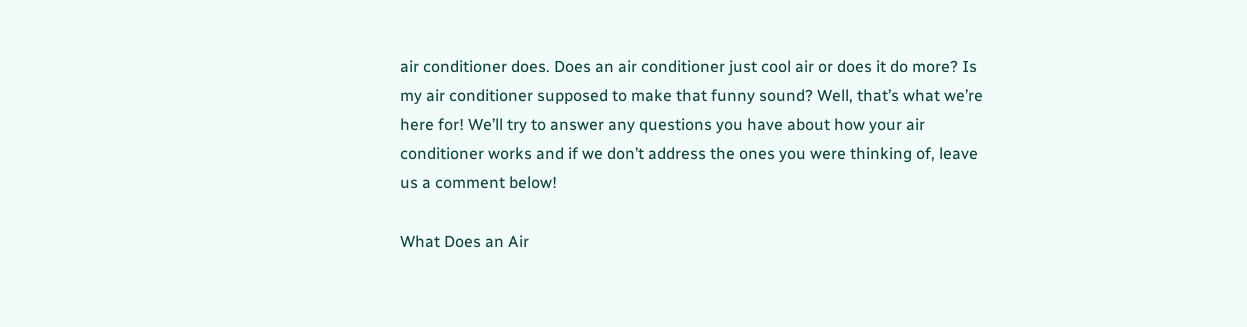air conditioner does. Does an air conditioner just cool air or does it do more? Is my air conditioner supposed to make that funny sound? Well, that’s what we’re here for! We’ll try to answer any questions you have about how your air conditioner works and if we don’t address the ones you were thinking of, leave us a comment below!

What Does an Air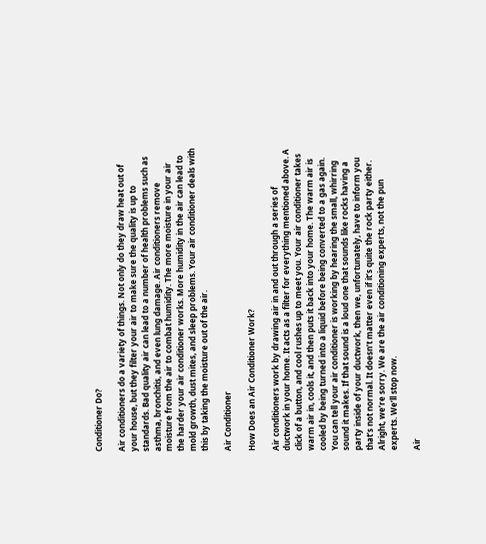Conditioner Do?

Air conditioners do a variety of things. Not only do they draw heat out of your house, but they filter your air to make sure the quality is up to standards. Bad quality air can lead to a number of health problems such as asthma, bronchitis, and even lung damage. Air conditioners remove moisture from the air to combat humidity. The more moisture in your air the harder your air conditioner works. More humidity in the air can lead to mold growth, dust mites, and sleep problems. Your air conditioner deals with this by taking the moisture out of the air.

Air Conditioner

How Does an Air Conditioner Work?

Air conditioners work by drawing air in and out through a series of ductwork in your home. It acts as a filter for everything mentioned above. A click of a button, and cool rushes up to meet you. Your air conditioner takes warm air in, cools it, and then puts it back into your home. The warm air is cooled by being turned into a liquid before being converted to a gas again. You can tell your air conditioner is working by hearing the small, whirring sound it makes. If that sound is a loud one that sounds like rocks having a party inside of your ductwork, then we, unfortunately, have to inform you that’s not normal. It doesn’t matter even if it’s quite the rock party either. Alright, we’re sorry. We are the air conditioning experts, not the pun experts. We’ll stop now.

Air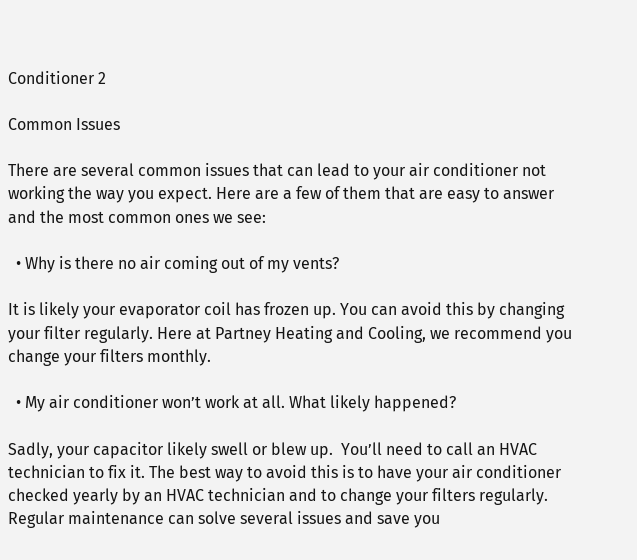Conditioner 2

Common Issues

There are several common issues that can lead to your air conditioner not working the way you expect. Here are a few of them that are easy to answer and the most common ones we see:

  • Why is there no air coming out of my vents?

It is likely your evaporator coil has frozen up. You can avoid this by changing your filter regularly. Here at Partney Heating and Cooling, we recommend you change your filters monthly.

  • My air conditioner won’t work at all. What likely happened?

Sadly, your capacitor likely swell or blew up.  You’ll need to call an HVAC technician to fix it. The best way to avoid this is to have your air conditioner checked yearly by an HVAC technician and to change your filters regularly. Regular maintenance can solve several issues and save you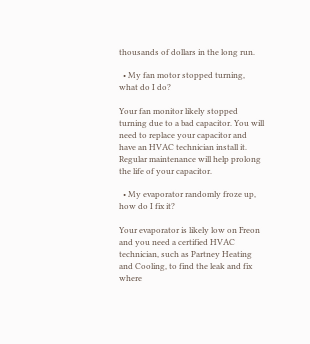thousands of dollars in the long run.

  • My fan motor stopped turning, what do I do?

Your fan monitor likely stopped turning due to a bad capacitor. You will need to replace your capacitor and have an HVAC technician install it. Regular maintenance will help prolong the life of your capacitor.

  • My evaporator randomly froze up, how do I fix it?

Your evaporator is likely low on Freon and you need a certified HVAC technician, such as Partney Heating and Cooling, to find the leak and fix where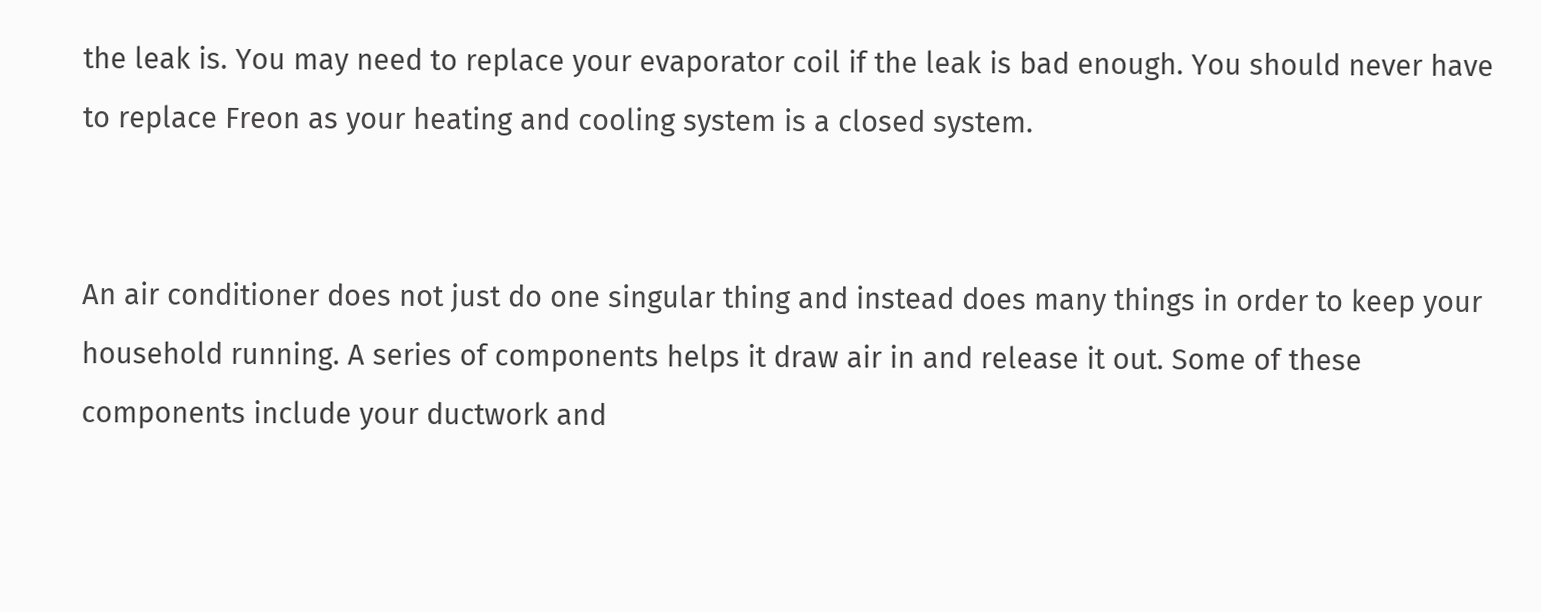the leak is. You may need to replace your evaporator coil if the leak is bad enough. You should never have to replace Freon as your heating and cooling system is a closed system.


An air conditioner does not just do one singular thing and instead does many things in order to keep your household running. A series of components helps it draw air in and release it out. Some of these components include your ductwork and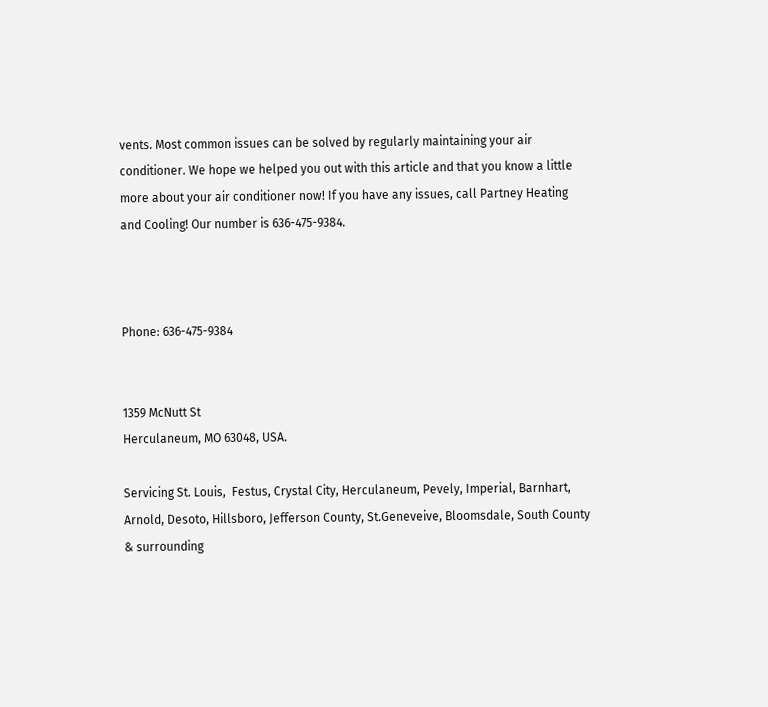vents. Most common issues can be solved by regularly maintaining your air conditioner. We hope we helped you out with this article and that you know a little more about your air conditioner now! If you have any issues, call Partney Heating and Cooling! Our number is 636-475-9384.



Phone: 636-475-9384


1359 McNutt St
Herculaneum, MO 63048, USA.

Servicing St. Louis,  Festus, Crystal City, Herculaneum, Pevely, Imperial, Barnhart, Arnold, Desoto, Hillsboro, Jefferson County, St.Geneveive, Bloomsdale, South County & surrounding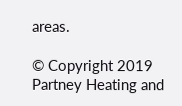areas.

© Copyright 2019 Partney Heating and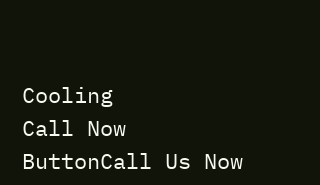Cooling
Call Now ButtonCall Us Now